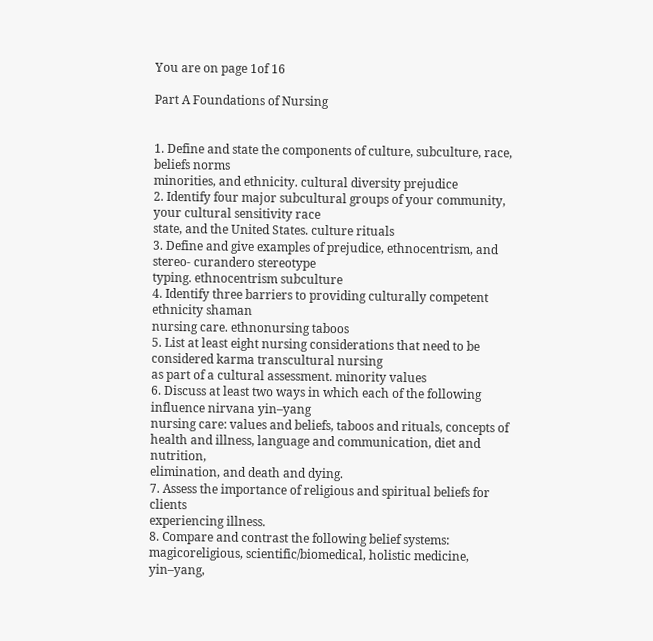You are on page 1of 16

Part A Foundations of Nursing


1. Define and state the components of culture, subculture, race, beliefs norms
minorities, and ethnicity. cultural diversity prejudice
2. Identify four major subcultural groups of your community, your cultural sensitivity race
state, and the United States. culture rituals
3. Define and give examples of prejudice, ethnocentrism, and stereo- curandero stereotype
typing. ethnocentrism subculture
4. Identify three barriers to providing culturally competent ethnicity shaman
nursing care. ethnonursing taboos
5. List at least eight nursing considerations that need to be considered karma transcultural nursing
as part of a cultural assessment. minority values
6. Discuss at least two ways in which each of the following influence nirvana yin–yang
nursing care: values and beliefs, taboos and rituals, concepts of
health and illness, language and communication, diet and nutrition,
elimination, and death and dying.
7. Assess the importance of religious and spiritual beliefs for clients
experiencing illness.
8. Compare and contrast the following belief systems:
magicoreligious, scientific/biomedical, holistic medicine, yin–yang,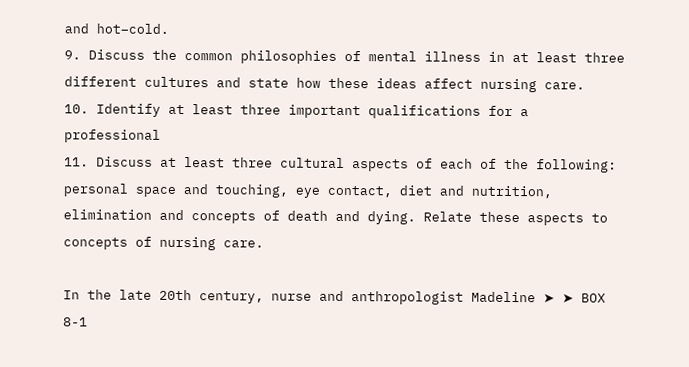and hot–cold.
9. Discuss the common philosophies of mental illness in at least three
different cultures and state how these ideas affect nursing care.
10. Identify at least three important qualifications for a professional
11. Discuss at least three cultural aspects of each of the following:
personal space and touching, eye contact, diet and nutrition,
elimination and concepts of death and dying. Relate these aspects to
concepts of nursing care.

In the late 20th century, nurse and anthropologist Madeline ➤ ➤ BOX 8-1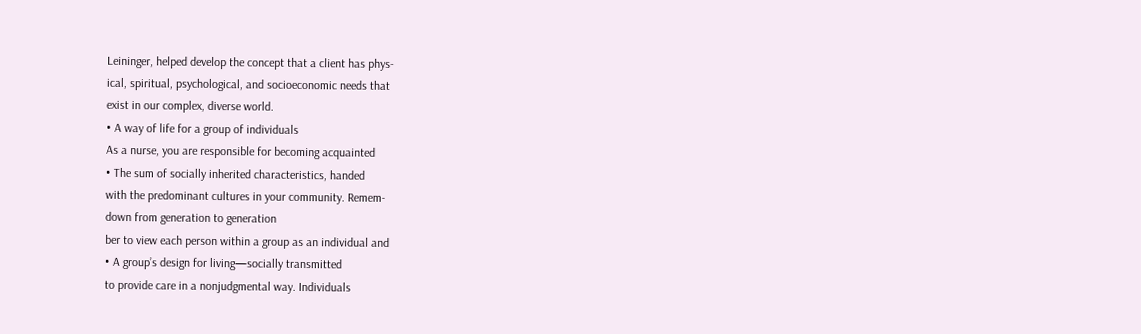Leininger, helped develop the concept that a client has phys-
ical, spiritual, psychological, and socioeconomic needs that
exist in our complex, diverse world.
• A way of life for a group of individuals
As a nurse, you are responsible for becoming acquainted
• The sum of socially inherited characteristics, handed
with the predominant cultures in your community. Remem-
down from generation to generation
ber to view each person within a group as an individual and
• A group’s design for living—socially transmitted
to provide care in a nonjudgmental way. Individuals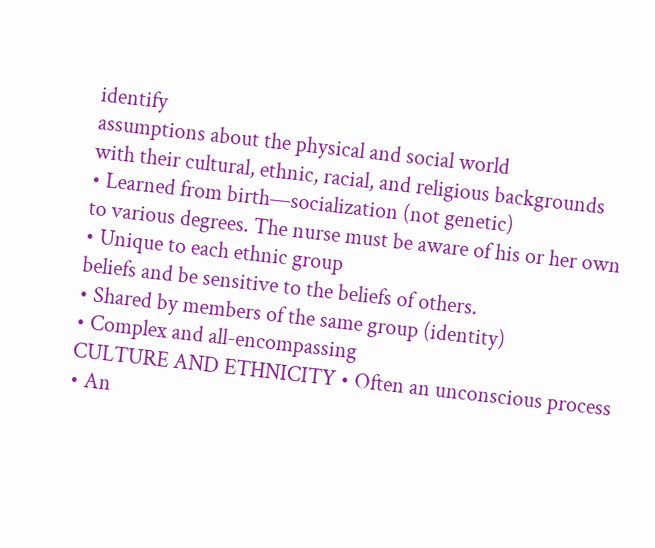identify
assumptions about the physical and social world
with their cultural, ethnic, racial, and religious backgrounds
• Learned from birth—socialization (not genetic)
to various degrees. The nurse must be aware of his or her own
• Unique to each ethnic group
beliefs and be sensitive to the beliefs of others.
• Shared by members of the same group (identity)
• Complex and all-encompassing
CULTURE AND ETHNICITY • Often an unconscious process
• An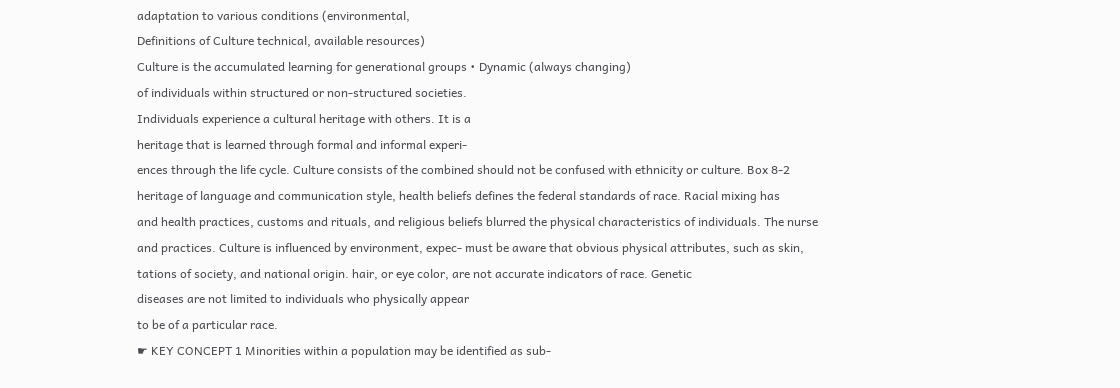adaptation to various conditions (environmental,
Definitions of Culture technical, available resources)
Culture is the accumulated learning for generational groups • Dynamic (always changing)
of individuals within structured or non-structured societies.
Individuals experience a cultural heritage with others. It is a
heritage that is learned through formal and informal experi-
ences through the life cycle. Culture consists of the combined should not be confused with ethnicity or culture. Box 8-2
heritage of language and communication style, health beliefs defines the federal standards of race. Racial mixing has
and health practices, customs and rituals, and religious beliefs blurred the physical characteristics of individuals. The nurse
and practices. Culture is influenced by environment, expec- must be aware that obvious physical attributes, such as skin,
tations of society, and national origin. hair, or eye color, are not accurate indicators of race. Genetic
diseases are not limited to individuals who physically appear
to be of a particular race.
☛ KEY CONCEPT 1 Minorities within a population may be identified as sub-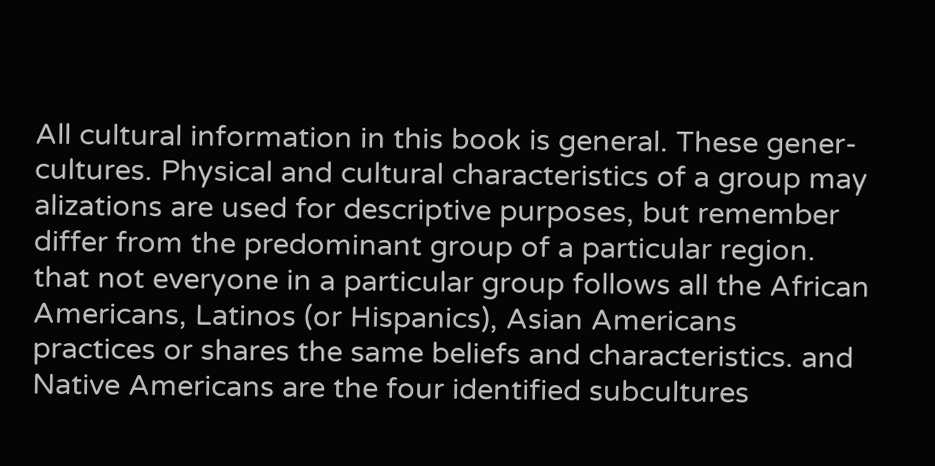All cultural information in this book is general. These gener- cultures. Physical and cultural characteristics of a group may
alizations are used for descriptive purposes, but remember differ from the predominant group of a particular region.
that not everyone in a particular group follows all the African Americans, Latinos (or Hispanics), Asian Americans
practices or shares the same beliefs and characteristics. and Native Americans are the four identified subcultures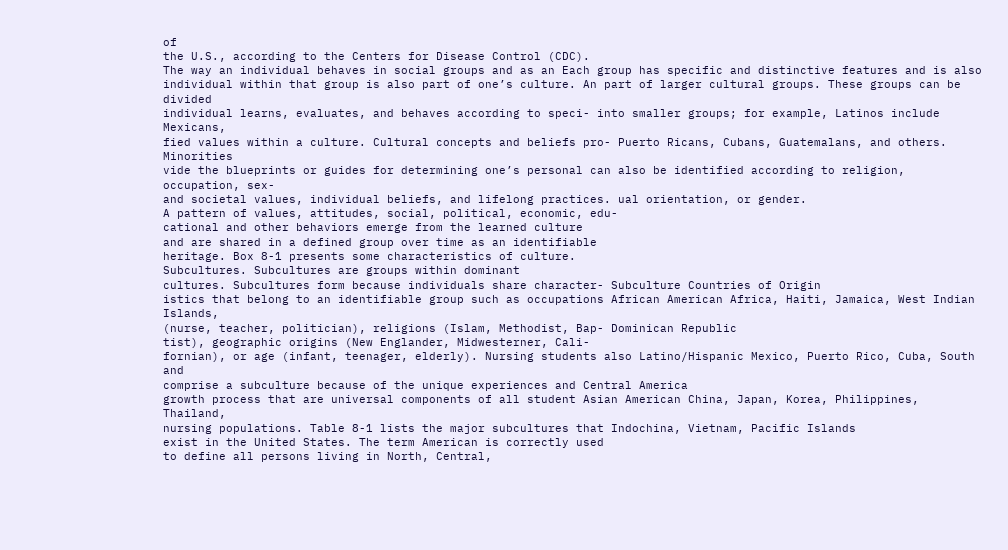of
the U.S., according to the Centers for Disease Control (CDC).
The way an individual behaves in social groups and as an Each group has specific and distinctive features and is also
individual within that group is also part of one’s culture. An part of larger cultural groups. These groups can be divided
individual learns, evaluates, and behaves according to speci- into smaller groups; for example, Latinos include Mexicans,
fied values within a culture. Cultural concepts and beliefs pro- Puerto Ricans, Cubans, Guatemalans, and others. Minorities
vide the blueprints or guides for determining one’s personal can also be identified according to religion, occupation, sex-
and societal values, individual beliefs, and lifelong practices. ual orientation, or gender.
A pattern of values, attitudes, social, political, economic, edu-
cational and other behaviors emerge from the learned culture
and are shared in a defined group over time as an identifiable
heritage. Box 8-1 presents some characteristics of culture.
Subcultures. Subcultures are groups within dominant
cultures. Subcultures form because individuals share character- Subculture Countries of Origin
istics that belong to an identifiable group such as occupations African American Africa, Haiti, Jamaica, West Indian Islands,
(nurse, teacher, politician), religions (Islam, Methodist, Bap- Dominican Republic
tist), geographic origins (New Englander, Midwesterner, Cali-
fornian), or age (infant, teenager, elderly). Nursing students also Latino/Hispanic Mexico, Puerto Rico, Cuba, South and
comprise a subculture because of the unique experiences and Central America
growth process that are universal components of all student Asian American China, Japan, Korea, Philippines, Thailand,
nursing populations. Table 8-1 lists the major subcultures that Indochina, Vietnam, Pacific Islands
exist in the United States. The term American is correctly used
to define all persons living in North, Central,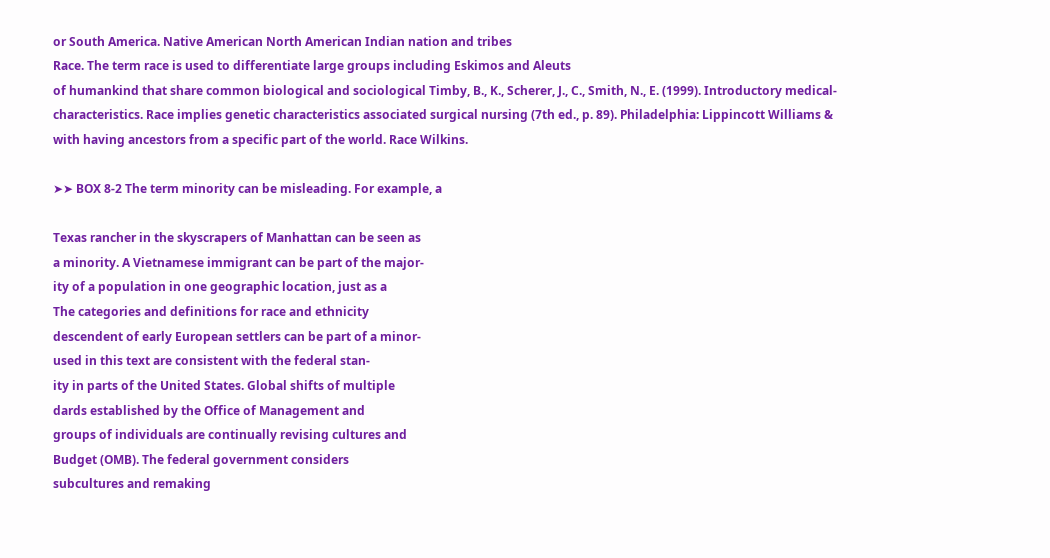or South America. Native American North American Indian nation and tribes
Race. The term race is used to differentiate large groups including Eskimos and Aleuts
of humankind that share common biological and sociological Timby, B., K., Scherer, J., C., Smith, N., E. (1999). Introductory medical-
characteristics. Race implies genetic characteristics associated surgical nursing (7th ed., p. 89). Philadelphia: Lippincott Williams &
with having ancestors from a specific part of the world. Race Wilkins.

➤➤ BOX 8-2 The term minority can be misleading. For example, a

Texas rancher in the skyscrapers of Manhattan can be seen as
a minority. A Vietnamese immigrant can be part of the major-
ity of a population in one geographic location, just as a
The categories and definitions for race and ethnicity
descendent of early European settlers can be part of a minor-
used in this text are consistent with the federal stan-
ity in parts of the United States. Global shifts of multiple
dards established by the Office of Management and
groups of individuals are continually revising cultures and
Budget (OMB). The federal government considers
subcultures and remaking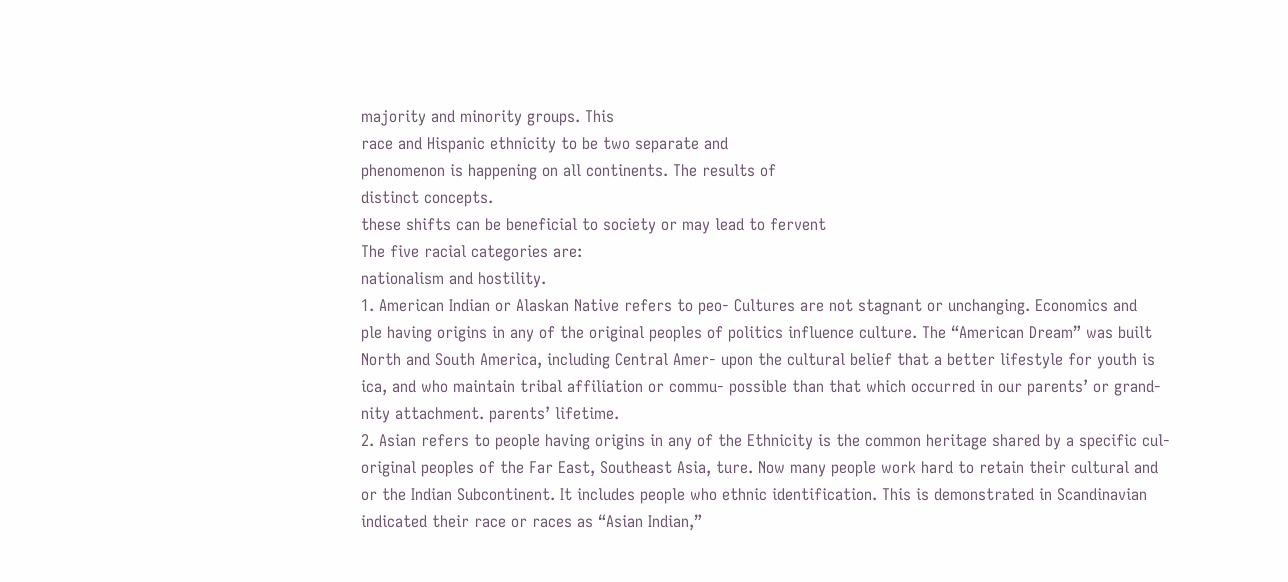majority and minority groups. This
race and Hispanic ethnicity to be two separate and
phenomenon is happening on all continents. The results of
distinct concepts.
these shifts can be beneficial to society or may lead to fervent
The five racial categories are:
nationalism and hostility.
1. American Indian or Alaskan Native refers to peo- Cultures are not stagnant or unchanging. Economics and
ple having origins in any of the original peoples of politics influence culture. The “American Dream” was built
North and South America, including Central Amer- upon the cultural belief that a better lifestyle for youth is
ica, and who maintain tribal affiliation or commu- possible than that which occurred in our parents’ or grand-
nity attachment. parents’ lifetime.
2. Asian refers to people having origins in any of the Ethnicity is the common heritage shared by a specific cul-
original peoples of the Far East, Southeast Asia, ture. Now many people work hard to retain their cultural and
or the Indian Subcontinent. It includes people who ethnic identification. This is demonstrated in Scandinavian
indicated their race or races as “Asian Indian,”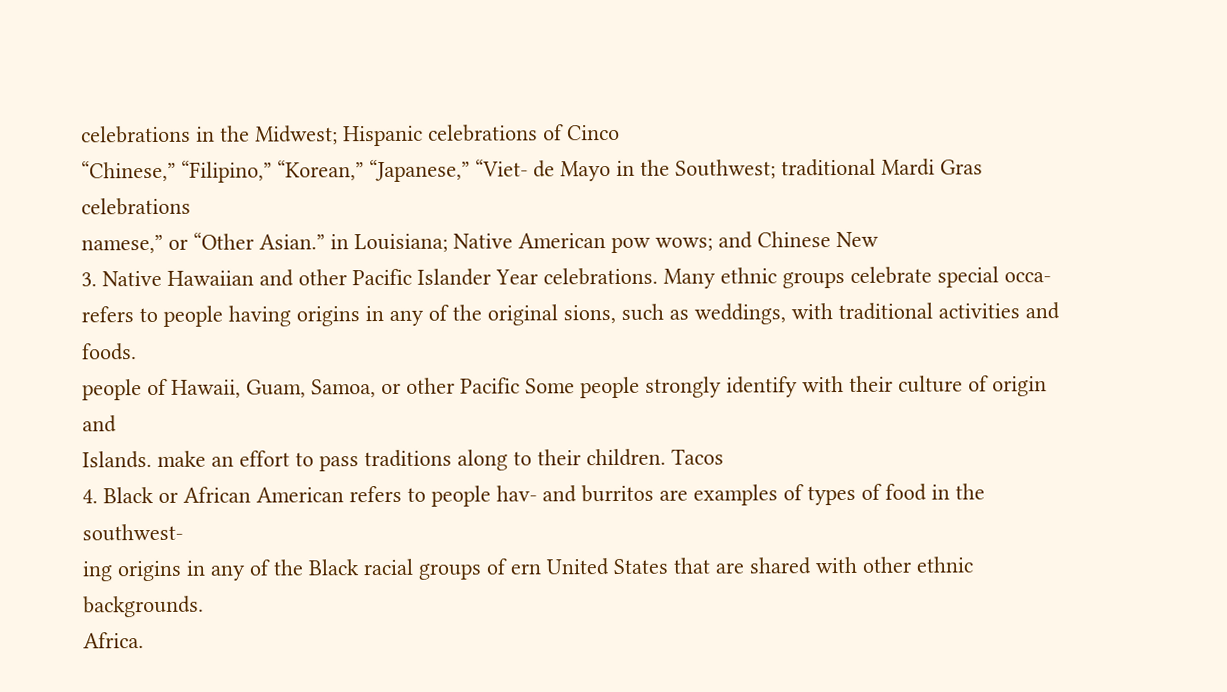celebrations in the Midwest; Hispanic celebrations of Cinco
“Chinese,” “Filipino,” “Korean,” “Japanese,” “Viet- de Mayo in the Southwest; traditional Mardi Gras celebrations
namese,” or “Other Asian.” in Louisiana; Native American pow wows; and Chinese New
3. Native Hawaiian and other Pacific Islander Year celebrations. Many ethnic groups celebrate special occa-
refers to people having origins in any of the original sions, such as weddings, with traditional activities and foods.
people of Hawaii, Guam, Samoa, or other Pacific Some people strongly identify with their culture of origin and
Islands. make an effort to pass traditions along to their children. Tacos
4. Black or African American refers to people hav- and burritos are examples of types of food in the southwest-
ing origins in any of the Black racial groups of ern United States that are shared with other ethnic backgrounds.
Africa.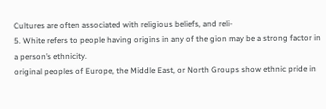Cultures are often associated with religious beliefs, and reli-
5. White refers to people having origins in any of the gion may be a strong factor in a person’s ethnicity.
original peoples of Europe, the Middle East, or North Groups show ethnic pride in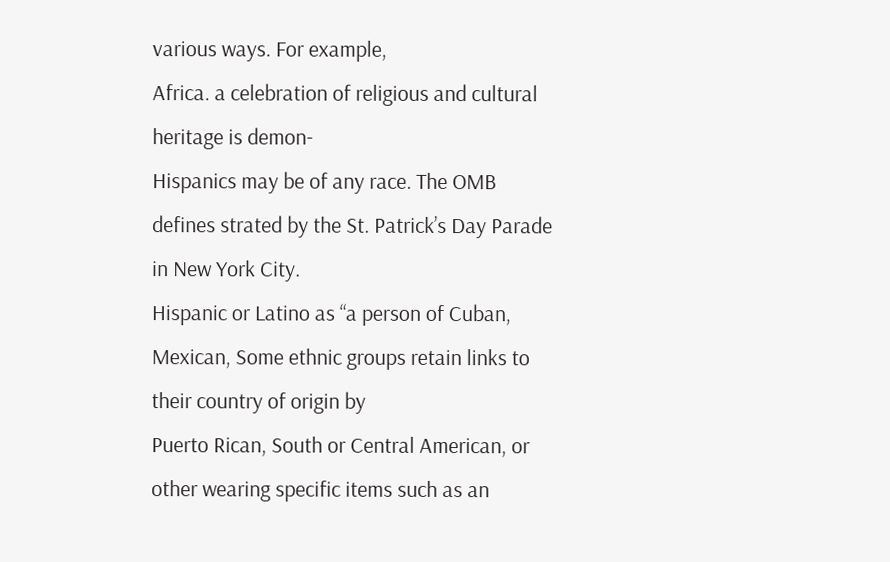various ways. For example,
Africa. a celebration of religious and cultural heritage is demon-
Hispanics may be of any race. The OMB defines strated by the St. Patrick’s Day Parade in New York City.
Hispanic or Latino as “a person of Cuban, Mexican, Some ethnic groups retain links to their country of origin by
Puerto Rican, South or Central American, or other wearing specific items such as an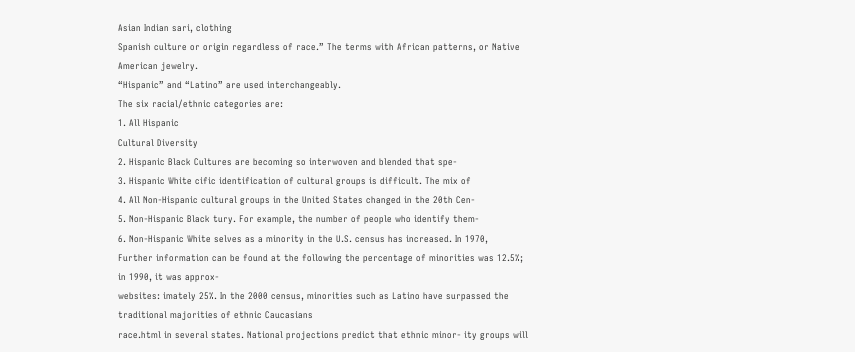Asian Indian sari, clothing
Spanish culture or origin regardless of race.” The terms with African patterns, or Native American jewelry.
“Hispanic” and “Latino” are used interchangeably.
The six racial/ethnic categories are:
1. All Hispanic
Cultural Diversity
2. Hispanic Black Cultures are becoming so interwoven and blended that spe-
3. Hispanic White cific identification of cultural groups is difficult. The mix of
4. All Non-Hispanic cultural groups in the United States changed in the 20th Cen-
5. Non-Hispanic Black tury. For example, the number of people who identify them-
6. Non-Hispanic White selves as a minority in the U.S. census has increased. In 1970,
Further information can be found at the following the percentage of minorities was 12.5%; in 1990, it was approx-
websites: imately 25%. In the 2000 census, minorities such as Latino have surpassed the traditional majorities of ethnic Caucasians
race.html in several states. National projections predict that ethnic minor- ity groups will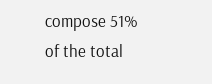compose 51% of the total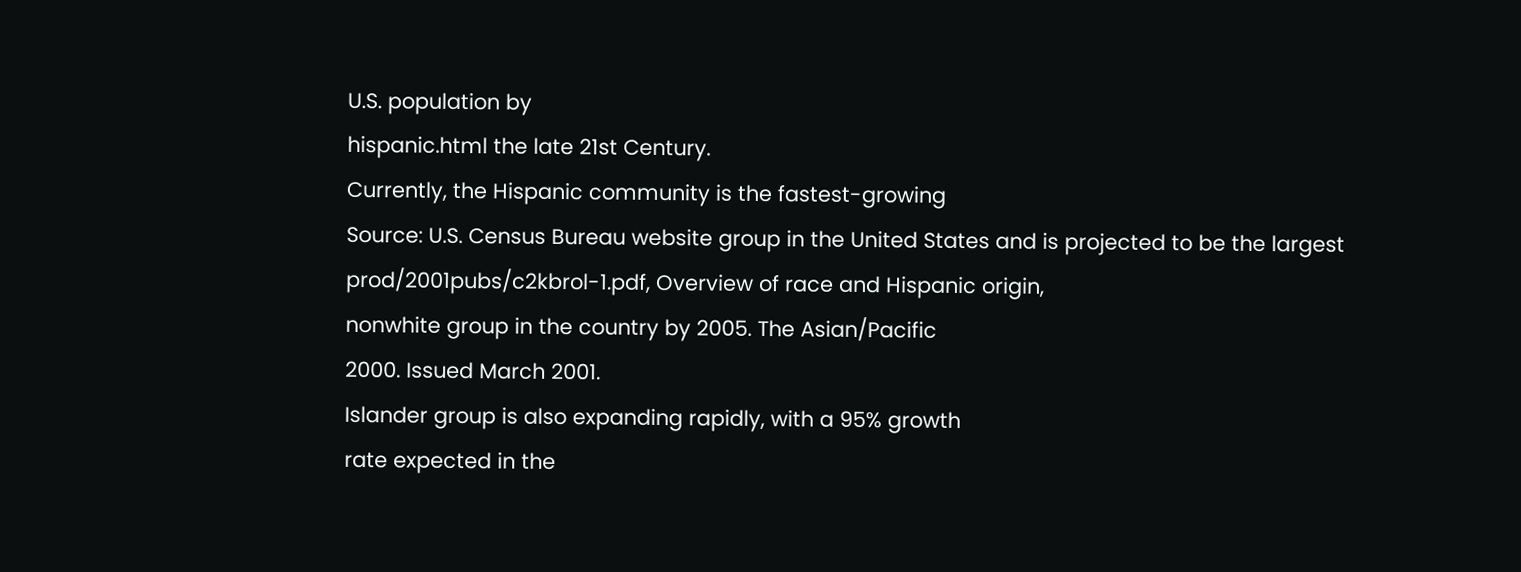U.S. population by
hispanic.html the late 21st Century.
Currently, the Hispanic community is the fastest-growing
Source: U.S. Census Bureau website group in the United States and is projected to be the largest
prod/2001pubs/c2kbrol-1.pdf, Overview of race and Hispanic origin,
nonwhite group in the country by 2005. The Asian/Pacific
2000. Issued March 2001.
Islander group is also expanding rapidly, with a 95% growth
rate expected in the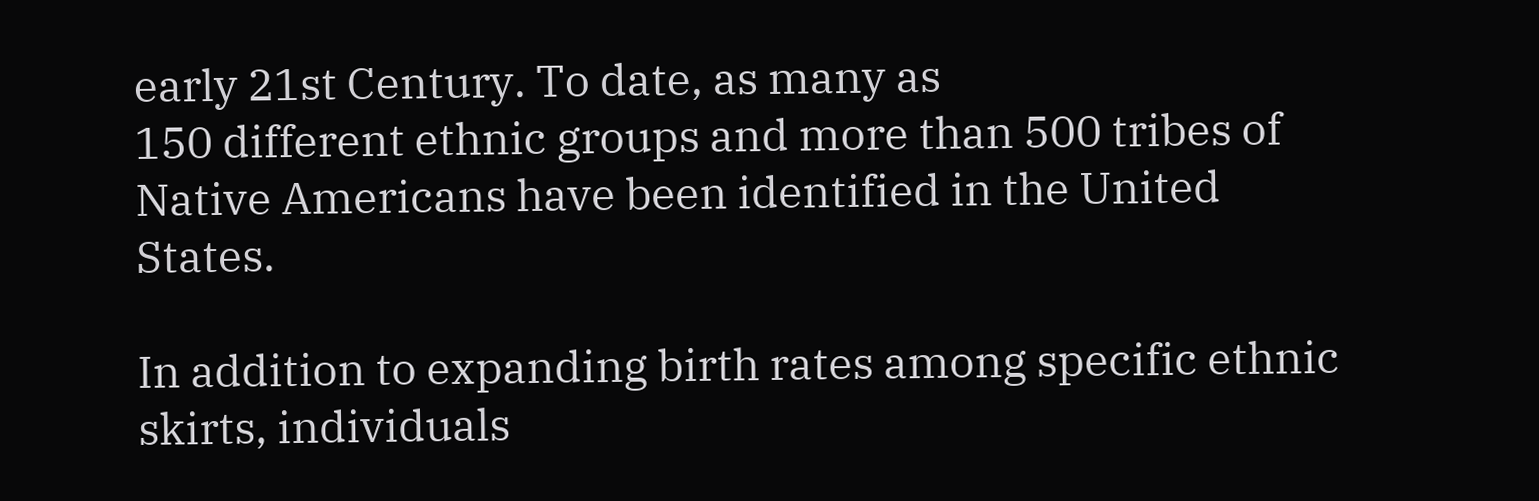early 21st Century. To date, as many as
150 different ethnic groups and more than 500 tribes of
Native Americans have been identified in the United States.

In addition to expanding birth rates among specific ethnic skirts, individuals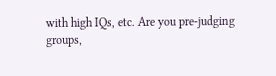with high IQs, etc. Are you pre-judging
groups,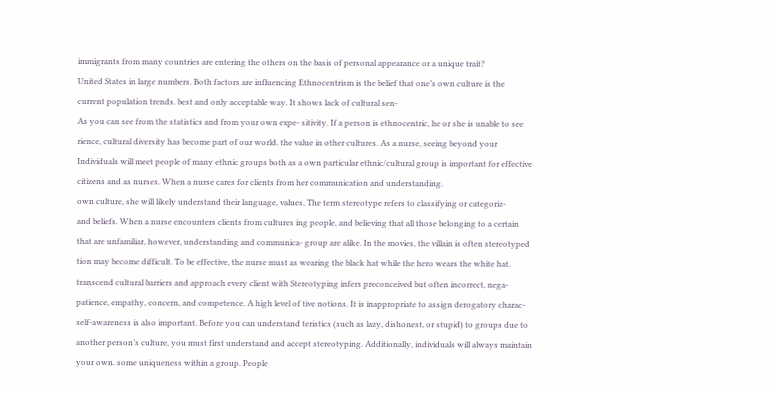immigrants from many countries are entering the others on the basis of personal appearance or a unique trait?
United States in large numbers. Both factors are influencing Ethnocentrism is the belief that one’s own culture is the
current population trends. best and only acceptable way. It shows lack of cultural sen-
As you can see from the statistics and from your own expe- sitivity. If a person is ethnocentric, he or she is unable to see
rience, cultural diversity has become part of our world. the value in other cultures. As a nurse, seeing beyond your
Individuals will meet people of many ethnic groups both as a own particular ethnic/cultural group is important for effective
citizens and as nurses. When a nurse cares for clients from her communication and understanding.
own culture, she will likely understand their language, values, The term stereotype refers to classifying or categoriz-
and beliefs. When a nurse encounters clients from cultures ing people, and believing that all those belonging to a certain
that are unfamiliar, however, understanding and communica- group are alike. In the movies, the villain is often stereotyped
tion may become difficult. To be effective, the nurse must as wearing the black hat while the hero wears the white hat.
transcend cultural barriers and approach every client with Stereotyping infers preconceived but often incorrect, nega-
patience, empathy, concern, and competence. A high level of tive notions. It is inappropriate to assign derogatory charac-
self-awareness is also important. Before you can understand teristics (such as lazy, dishonest, or stupid) to groups due to
another person’s culture, you must first understand and accept stereotyping. Additionally, individuals will always maintain
your own. some uniqueness within a group. People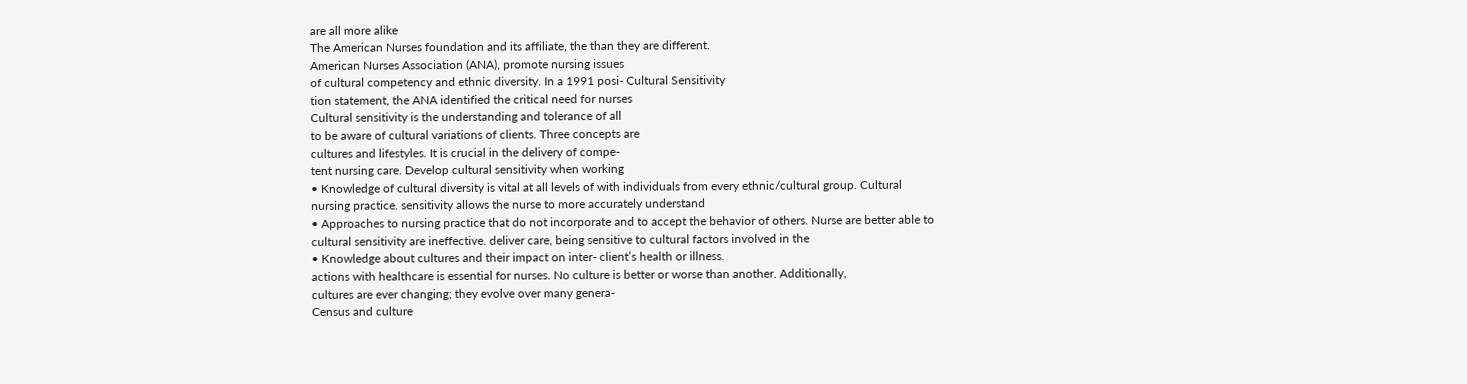are all more alike
The American Nurses foundation and its affiliate, the than they are different.
American Nurses Association (ANA), promote nursing issues
of cultural competency and ethnic diversity. In a 1991 posi- Cultural Sensitivity
tion statement, the ANA identified the critical need for nurses
Cultural sensitivity is the understanding and tolerance of all
to be aware of cultural variations of clients. Three concepts are
cultures and lifestyles. It is crucial in the delivery of compe-
tent nursing care. Develop cultural sensitivity when working
• Knowledge of cultural diversity is vital at all levels of with individuals from every ethnic/cultural group. Cultural
nursing practice. sensitivity allows the nurse to more accurately understand
• Approaches to nursing practice that do not incorporate and to accept the behavior of others. Nurse are better able to
cultural sensitivity are ineffective. deliver care, being sensitive to cultural factors involved in the
• Knowledge about cultures and their impact on inter- client’s health or illness.
actions with healthcare is essential for nurses. No culture is better or worse than another. Additionally,
cultures are ever changing; they evolve over many genera-
Census and culture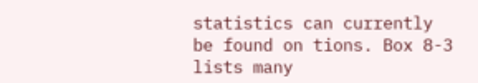statistics can currently be found on tions. Box 8-3 lists many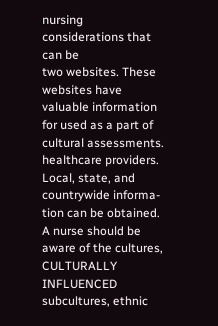nursing considerations that can be
two websites. These websites have valuable information for used as a part of cultural assessments.
healthcare providers. Local, state, and countrywide informa-
tion can be obtained. A nurse should be aware of the cultures, CULTURALLY INFLUENCED
subcultures, ethnic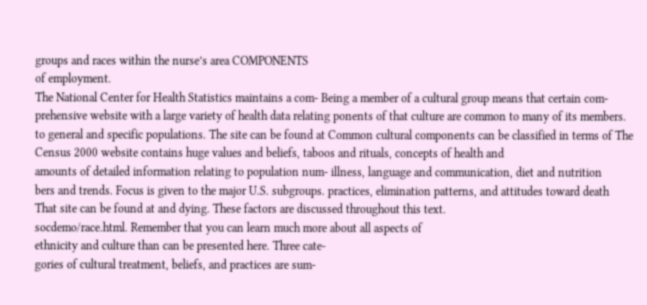groups and races within the nurse’s area COMPONENTS
of employment.
The National Center for Health Statistics maintains a com- Being a member of a cultural group means that certain com-
prehensive website with a large variety of health data relating ponents of that culture are common to many of its members.
to general and specific populations. The site can be found at Common cultural components can be classified in terms of The Census 2000 website contains huge values and beliefs, taboos and rituals, concepts of health and
amounts of detailed information relating to population num- illness, language and communication, diet and nutrition
bers and trends. Focus is given to the major U.S. subgroups. practices, elimination patterns, and attitudes toward death
That site can be found at and dying. These factors are discussed throughout this text.
socdemo/race.html. Remember that you can learn much more about all aspects of
ethnicity and culture than can be presented here. Three cate-
gories of cultural treatment, beliefs, and practices are sum-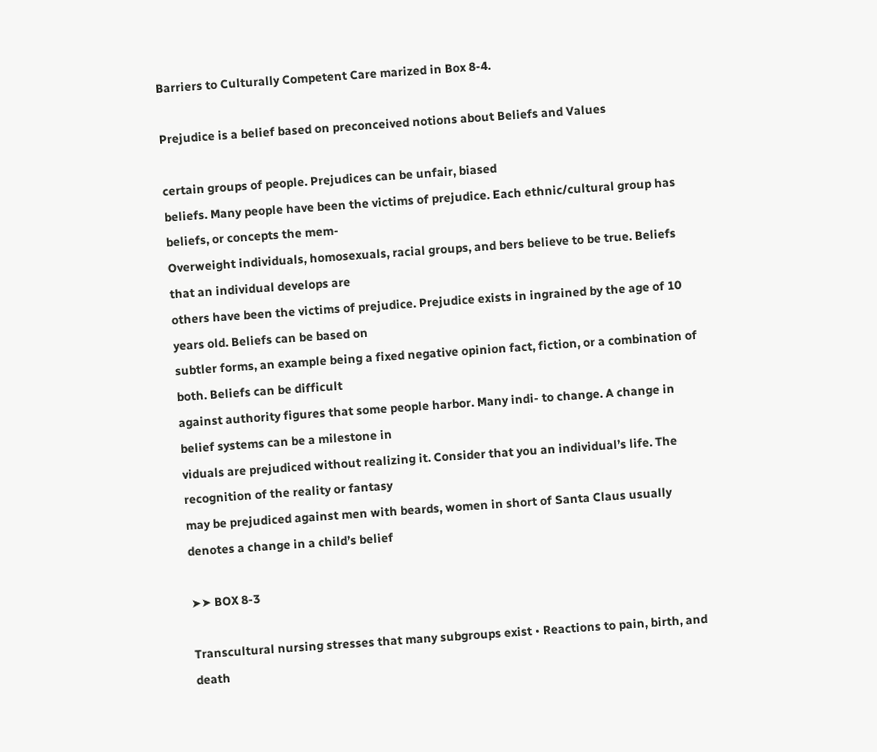Barriers to Culturally Competent Care marized in Box 8-4.

Prejudice is a belief based on preconceived notions about Beliefs and Values

certain groups of people. Prejudices can be unfair, biased
beliefs. Many people have been the victims of prejudice. Each ethnic/cultural group has beliefs, or concepts the mem-
Overweight individuals, homosexuals, racial groups, and bers believe to be true. Beliefs that an individual develops are
others have been the victims of prejudice. Prejudice exists in ingrained by the age of 10 years old. Beliefs can be based on
subtler forms, an example being a fixed negative opinion fact, fiction, or a combination of both. Beliefs can be difficult
against authority figures that some people harbor. Many indi- to change. A change in belief systems can be a milestone in
viduals are prejudiced without realizing it. Consider that you an individual’s life. The recognition of the reality or fantasy
may be prejudiced against men with beards, women in short of Santa Claus usually denotes a change in a child’s belief

➤➤ BOX 8-3

Transcultural nursing stresses that many subgroups exist • Reactions to pain, birth, and death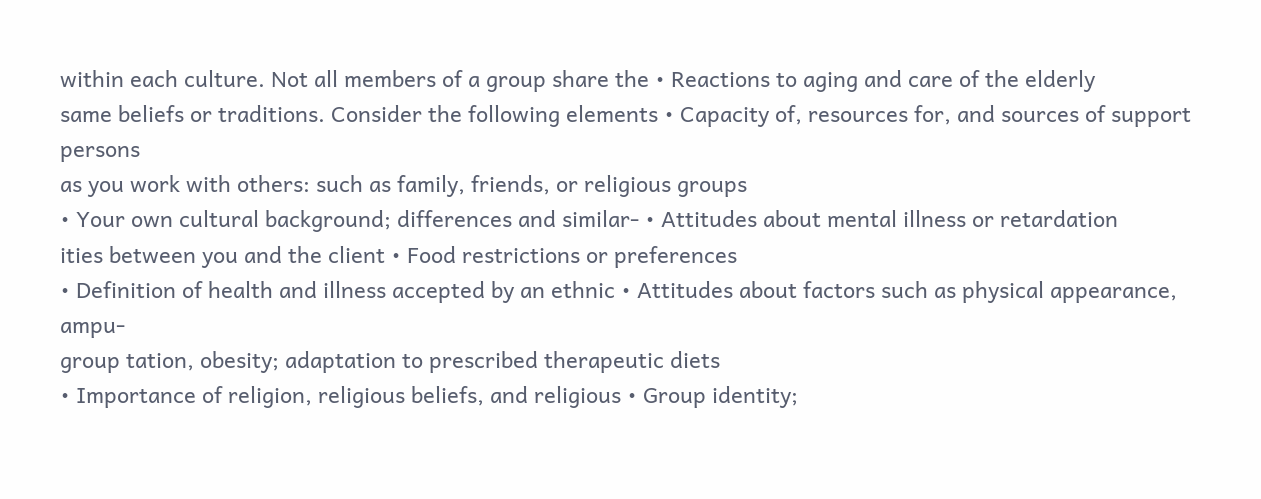within each culture. Not all members of a group share the • Reactions to aging and care of the elderly
same beliefs or traditions. Consider the following elements • Capacity of, resources for, and sources of support persons
as you work with others: such as family, friends, or religious groups
• Your own cultural background; differences and similar- • Attitudes about mental illness or retardation
ities between you and the client • Food restrictions or preferences
• Definition of health and illness accepted by an ethnic • Attitudes about factors such as physical appearance, ampu-
group tation, obesity; adaptation to prescribed therapeutic diets
• Importance of religion, religious beliefs, and religious • Group identity;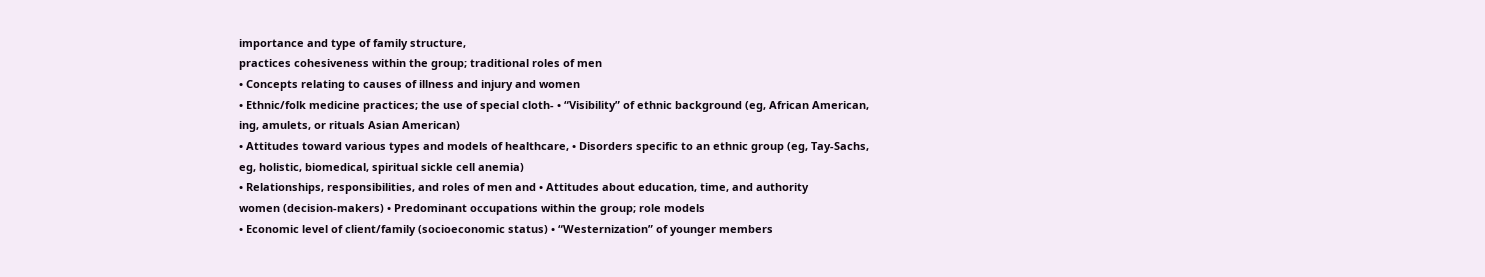importance and type of family structure,
practices cohesiveness within the group; traditional roles of men
• Concepts relating to causes of illness and injury and women
• Ethnic/folk medicine practices; the use of special cloth- • “Visibility” of ethnic background (eg, African American,
ing, amulets, or rituals Asian American)
• Attitudes toward various types and models of healthcare, • Disorders specific to an ethnic group (eg, Tay-Sachs,
eg, holistic, biomedical, spiritual sickle cell anemia)
• Relationships, responsibilities, and roles of men and • Attitudes about education, time, and authority
women (decision-makers) • Predominant occupations within the group; role models
• Economic level of client/family (socioeconomic status) • “Westernization” of younger members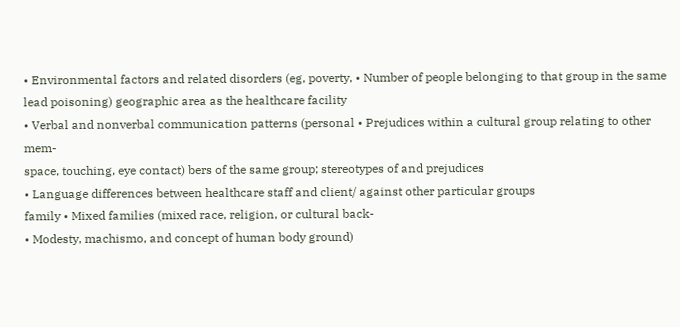• Environmental factors and related disorders (eg, poverty, • Number of people belonging to that group in the same
lead poisoning) geographic area as the healthcare facility
• Verbal and nonverbal communication patterns (personal • Prejudices within a cultural group relating to other mem-
space, touching, eye contact) bers of the same group; stereotypes of and prejudices
• Language differences between healthcare staff and client/ against other particular groups
family • Mixed families (mixed race, religion, or cultural back-
• Modesty, machismo, and concept of human body ground)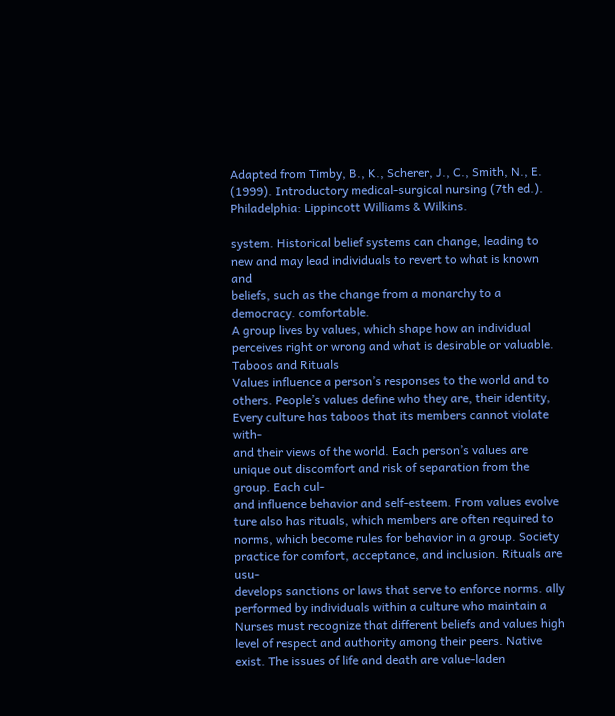Adapted from Timby, B., K., Scherer, J., C., Smith, N., E. (1999). Introductory medical-surgical nursing (7th ed.).
Philadelphia: Lippincott Williams & Wilkins.

system. Historical belief systems can change, leading to new and may lead individuals to revert to what is known and
beliefs, such as the change from a monarchy to a democracy. comfortable.
A group lives by values, which shape how an individual
perceives right or wrong and what is desirable or valuable. Taboos and Rituals
Values influence a person’s responses to the world and to
others. People’s values define who they are, their identity, Every culture has taboos that its members cannot violate with-
and their views of the world. Each person’s values are unique out discomfort and risk of separation from the group. Each cul-
and influence behavior and self-esteem. From values evolve ture also has rituals, which members are often required to
norms, which become rules for behavior in a group. Society practice for comfort, acceptance, and inclusion. Rituals are usu-
develops sanctions or laws that serve to enforce norms. ally performed by individuals within a culture who maintain a
Nurses must recognize that different beliefs and values high level of respect and authority among their peers. Native
exist. The issues of life and death are value-laden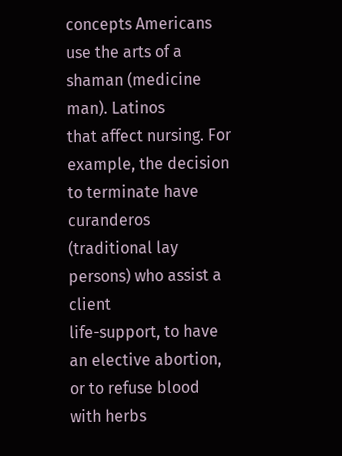concepts Americans use the arts of a shaman (medicine man). Latinos
that affect nursing. For example, the decision to terminate have curanderos (traditional lay persons) who assist a client
life-support, to have an elective abortion, or to refuse blood with herbs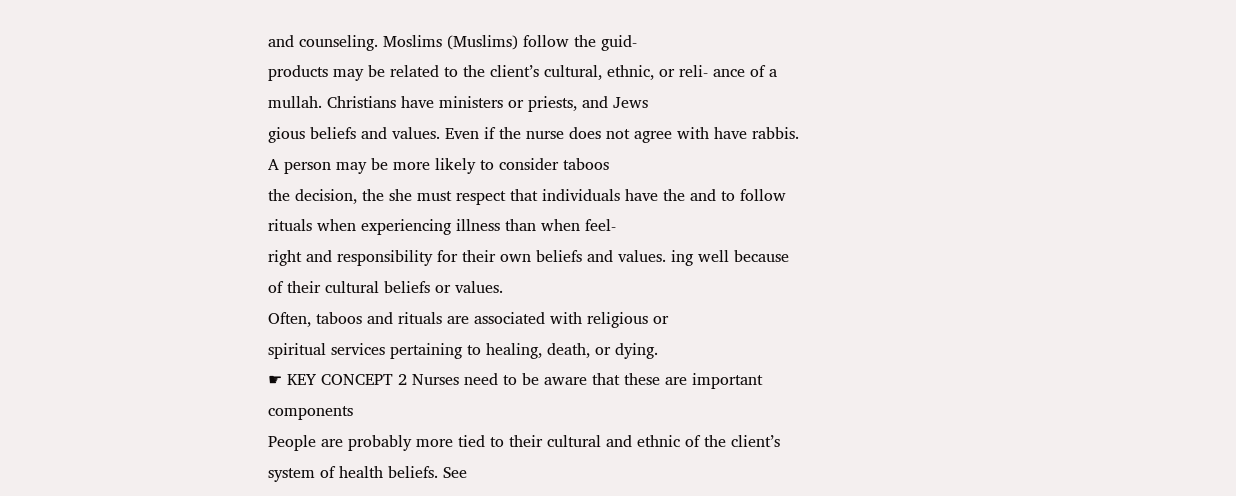and counseling. Moslims (Muslims) follow the guid-
products may be related to the client’s cultural, ethnic, or reli- ance of a mullah. Christians have ministers or priests, and Jews
gious beliefs and values. Even if the nurse does not agree with have rabbis. A person may be more likely to consider taboos
the decision, the she must respect that individuals have the and to follow rituals when experiencing illness than when feel-
right and responsibility for their own beliefs and values. ing well because of their cultural beliefs or values.
Often, taboos and rituals are associated with religious or
spiritual services pertaining to healing, death, or dying.
☛ KEY CONCEPT 2 Nurses need to be aware that these are important components
People are probably more tied to their cultural and ethnic of the client’s system of health beliefs. See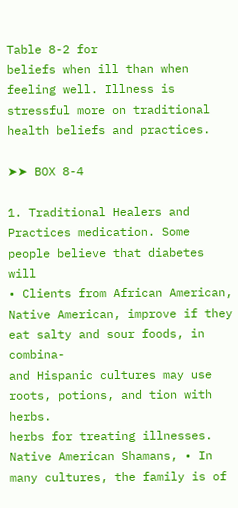Table 8-2 for
beliefs when ill than when feeling well. Illness is stressful more on traditional health beliefs and practices.

➤➤ BOX 8-4

1. Traditional Healers and Practices medication. Some people believe that diabetes will
• Clients from African American, Native American, improve if they eat salty and sour foods, in combina-
and Hispanic cultures may use roots, potions, and tion with herbs.
herbs for treating illnesses. Native American Shamans, • In many cultures, the family is of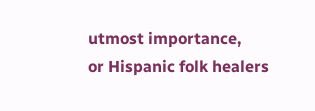utmost importance,
or Hispanic folk healers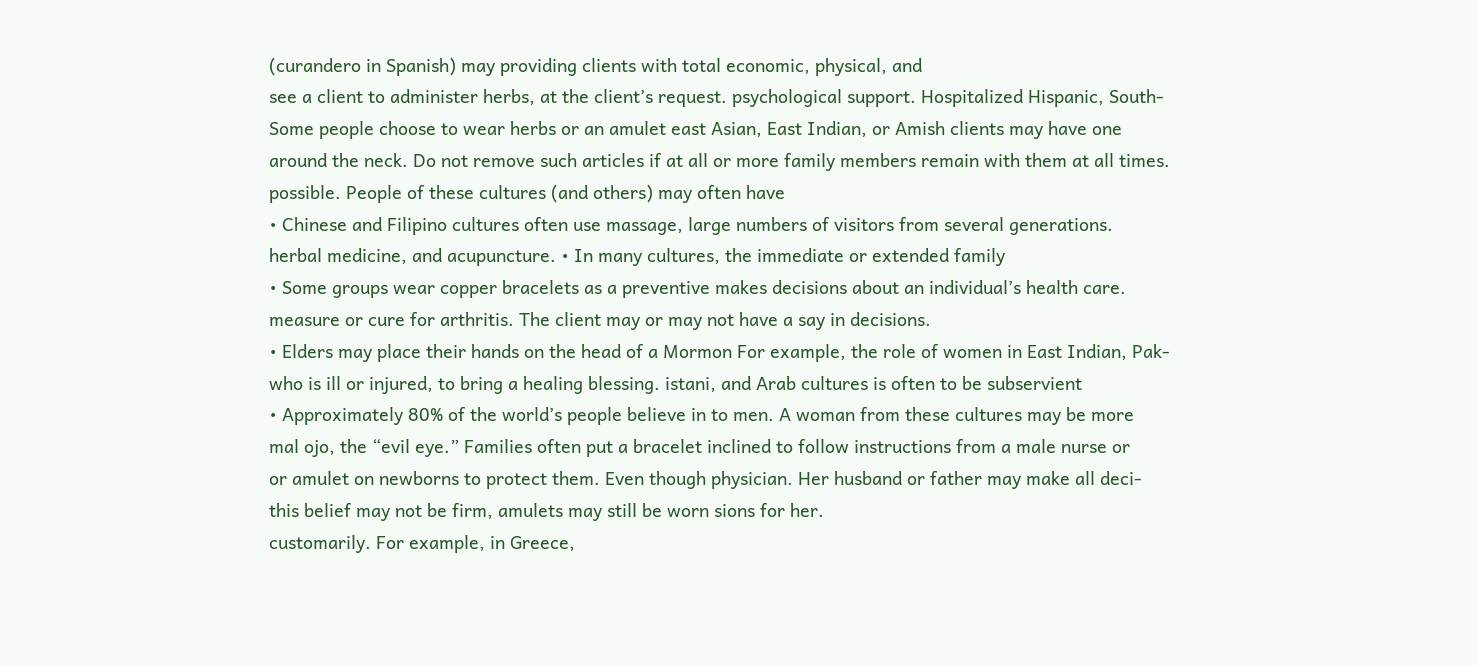(curandero in Spanish) may providing clients with total economic, physical, and
see a client to administer herbs, at the client’s request. psychological support. Hospitalized Hispanic, South-
Some people choose to wear herbs or an amulet east Asian, East Indian, or Amish clients may have one
around the neck. Do not remove such articles if at all or more family members remain with them at all times.
possible. People of these cultures (and others) may often have
• Chinese and Filipino cultures often use massage, large numbers of visitors from several generations.
herbal medicine, and acupuncture. • In many cultures, the immediate or extended family
• Some groups wear copper bracelets as a preventive makes decisions about an individual’s health care.
measure or cure for arthritis. The client may or may not have a say in decisions.
• Elders may place their hands on the head of a Mormon For example, the role of women in East Indian, Pak-
who is ill or injured, to bring a healing blessing. istani, and Arab cultures is often to be subservient
• Approximately 80% of the world’s people believe in to men. A woman from these cultures may be more
mal ojo, the “evil eye.” Families often put a bracelet inclined to follow instructions from a male nurse or
or amulet on newborns to protect them. Even though physician. Her husband or father may make all deci-
this belief may not be firm, amulets may still be worn sions for her.
customarily. For example, in Greece,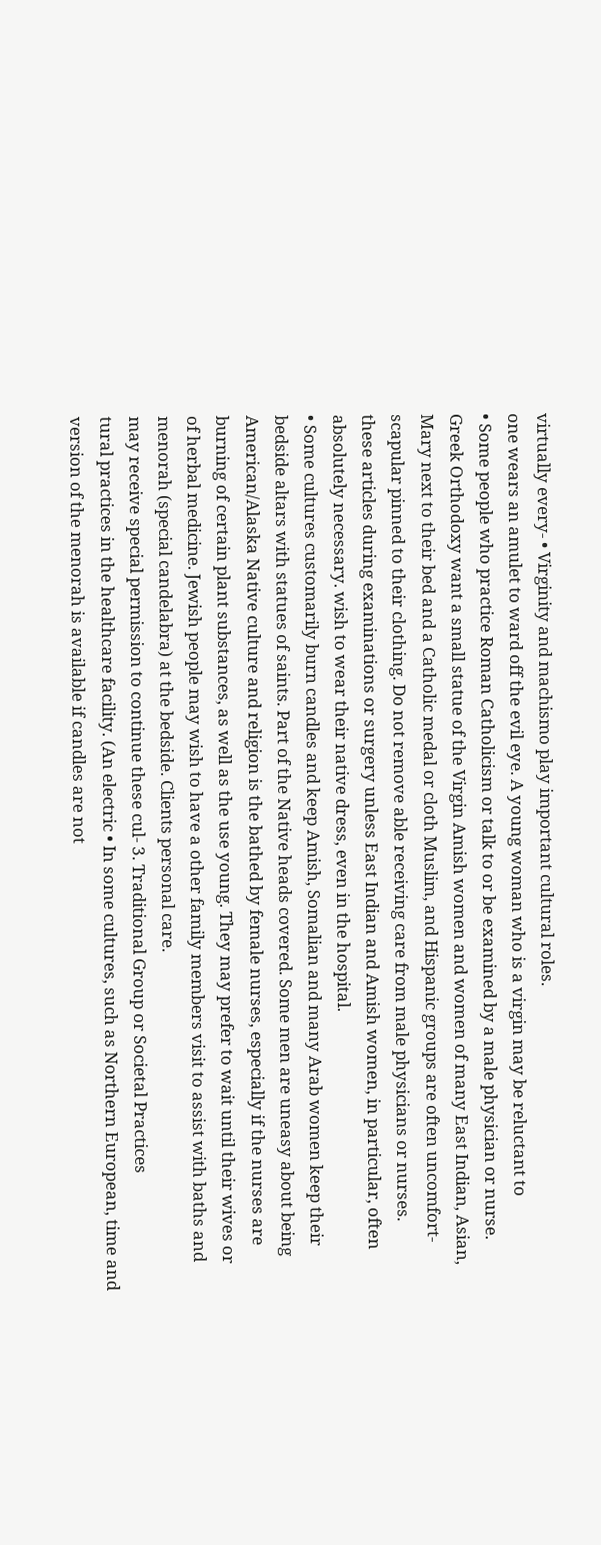virtually every- • Virginity and machismo play important cultural roles.
one wears an amulet to ward off the evil eye. A young woman who is a virgin may be reluctant to
• Some people who practice Roman Catholicism or talk to or be examined by a male physician or nurse.
Greek Orthodoxy want a small statue of the Virgin Amish women and women of many East Indian, Asian,
Mary next to their bed and a Catholic medal or cloth Muslim, and Hispanic groups are often uncomfort-
scapular pinned to their clothing. Do not remove able receiving care from male physicians or nurses.
these articles during examinations or surgery unless East Indian and Amish women, in particular, often
absolutely necessary. wish to wear their native dress, even in the hospital.
• Some cultures customarily burn candles and keep Amish, Somalian and many Arab women keep their
bedside altars with statues of saints. Part of the Native heads covered. Some men are uneasy about being
American/Alaska Native culture and religion is the bathed by female nurses, especially if the nurses are
burning of certain plant substances, as well as the use young. They may prefer to wait until their wives or
of herbal medicine. Jewish people may wish to have a other family members visit to assist with baths and
menorah (special candelabra) at the bedside. Clients personal care.
may receive special permission to continue these cul- 3. Traditional Group or Societal Practices
tural practices in the healthcare facility. (An electric • In some cultures, such as Northern European, time and
version of the menorah is available if candles are not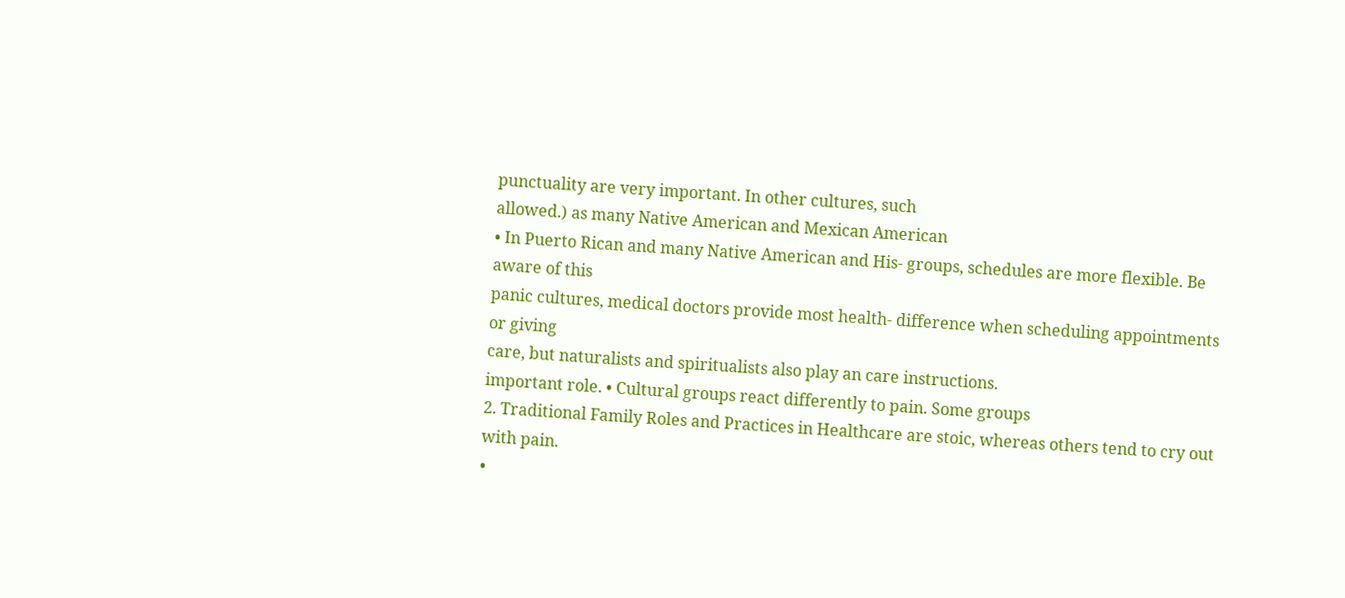punctuality are very important. In other cultures, such
allowed.) as many Native American and Mexican American
• In Puerto Rican and many Native American and His- groups, schedules are more flexible. Be aware of this
panic cultures, medical doctors provide most health- difference when scheduling appointments or giving
care, but naturalists and spiritualists also play an care instructions.
important role. • Cultural groups react differently to pain. Some groups
2. Traditional Family Roles and Practices in Healthcare are stoic, whereas others tend to cry out with pain.
•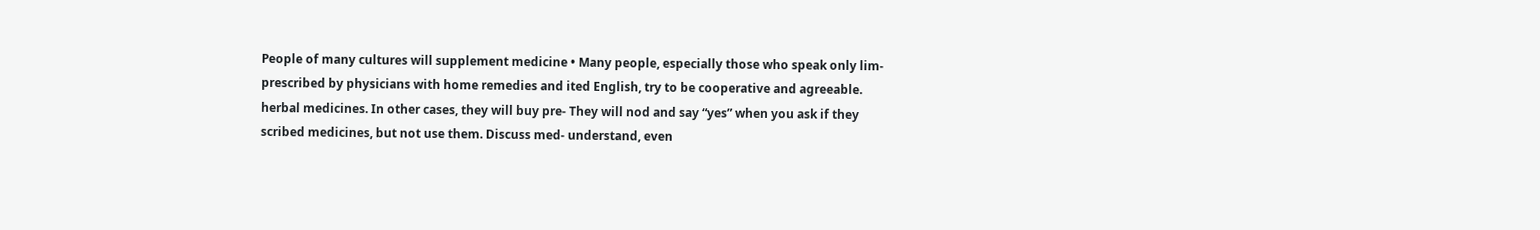People of many cultures will supplement medicine • Many people, especially those who speak only lim-
prescribed by physicians with home remedies and ited English, try to be cooperative and agreeable.
herbal medicines. In other cases, they will buy pre- They will nod and say “yes” when you ask if they
scribed medicines, but not use them. Discuss med- understand, even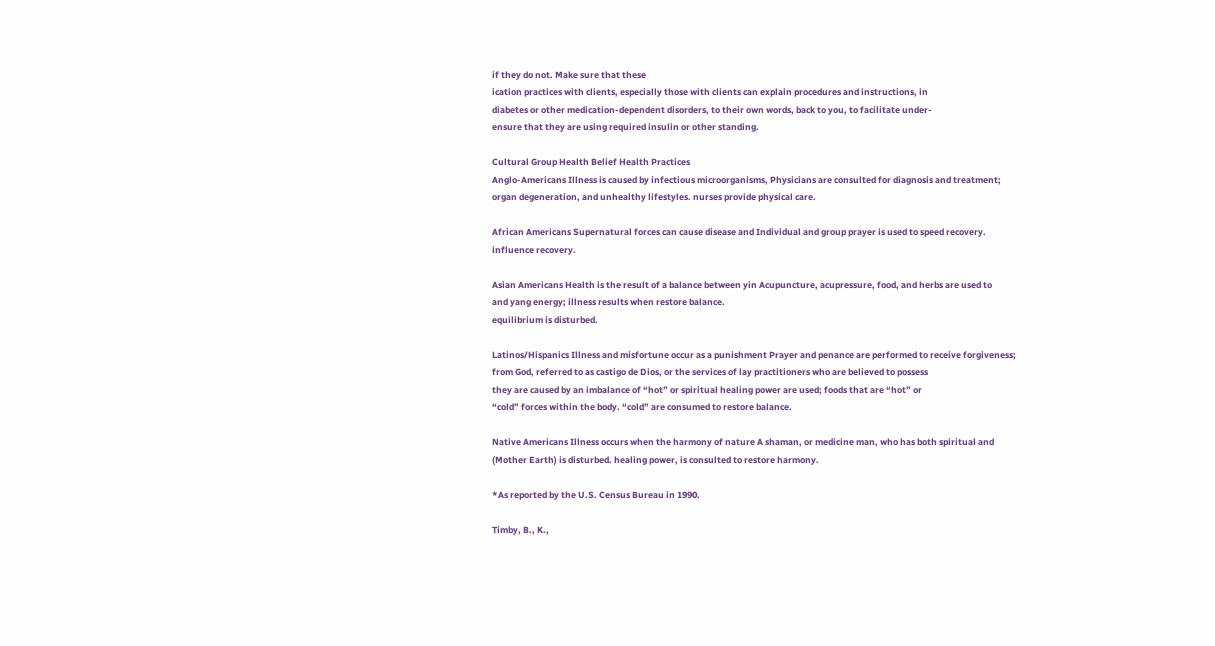if they do not. Make sure that these
ication practices with clients, especially those with clients can explain procedures and instructions, in
diabetes or other medication-dependent disorders, to their own words, back to you, to facilitate under-
ensure that they are using required insulin or other standing.

Cultural Group Health Belief Health Practices
Anglo-Americans Illness is caused by infectious microorganisms, Physicians are consulted for diagnosis and treatment;
organ degeneration, and unhealthy lifestyles. nurses provide physical care.

African Americans Supernatural forces can cause disease and Individual and group prayer is used to speed recovery.
influence recovery.

Asian Americans Health is the result of a balance between yin Acupuncture, acupressure, food, and herbs are used to
and yang energy; illness results when restore balance.
equilibrium is disturbed.

Latinos/Hispanics Illness and misfortune occur as a punishment Prayer and penance are performed to receive forgiveness;
from God, referred to as castigo de Dios, or the services of lay practitioners who are believed to possess
they are caused by an imbalance of “hot” or spiritual healing power are used; foods that are “hot” or
“cold” forces within the body. “cold” are consumed to restore balance.

Native Americans Illness occurs when the harmony of nature A shaman, or medicine man, who has both spiritual and
(Mother Earth) is disturbed. healing power, is consulted to restore harmony.

*As reported by the U.S. Census Bureau in 1990.

Timby, B., K.,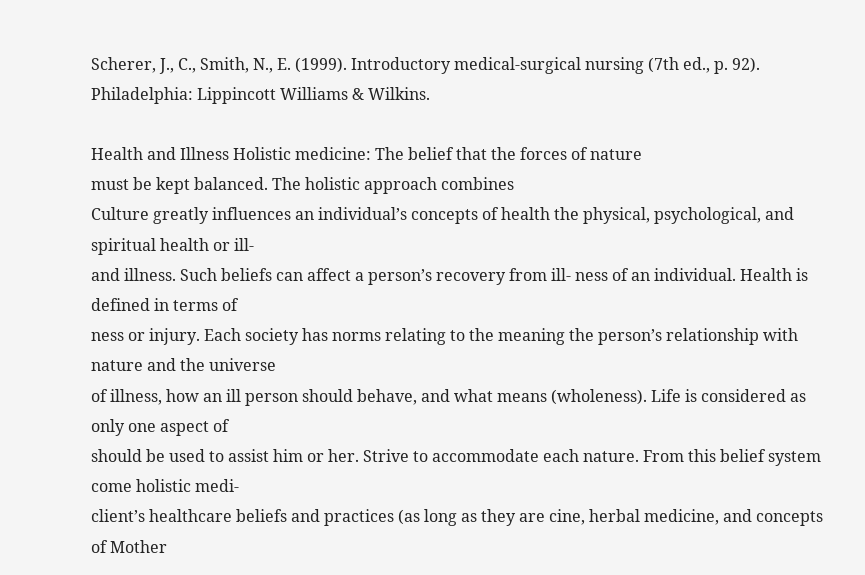Scherer, J., C., Smith, N., E. (1999). Introductory medical-surgical nursing (7th ed., p. 92).
Philadelphia: Lippincott Williams & Wilkins.

Health and Illness Holistic medicine: The belief that the forces of nature
must be kept balanced. The holistic approach combines
Culture greatly influences an individual’s concepts of health the physical, psychological, and spiritual health or ill-
and illness. Such beliefs can affect a person’s recovery from ill- ness of an individual. Health is defined in terms of
ness or injury. Each society has norms relating to the meaning the person’s relationship with nature and the universe
of illness, how an ill person should behave, and what means (wholeness). Life is considered as only one aspect of
should be used to assist him or her. Strive to accommodate each nature. From this belief system come holistic medi-
client’s healthcare beliefs and practices (as long as they are cine, herbal medicine, and concepts of Mother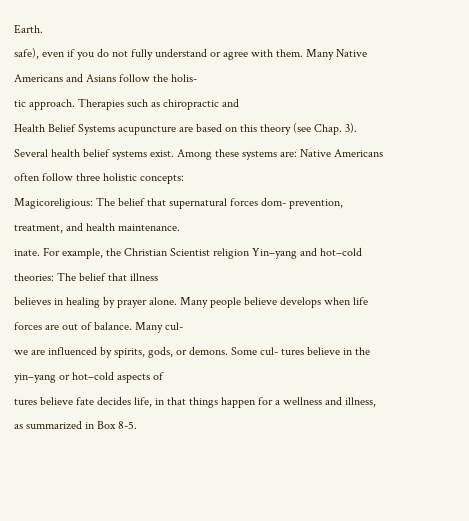Earth.
safe), even if you do not fully understand or agree with them. Many Native Americans and Asians follow the holis-
tic approach. Therapies such as chiropractic and
Health Belief Systems acupuncture are based on this theory (see Chap. 3).
Several health belief systems exist. Among these systems are: Native Americans often follow three holistic concepts:
Magicoreligious: The belief that supernatural forces dom- prevention, treatment, and health maintenance.
inate. For example, the Christian Scientist religion Yin–yang and hot–cold theories: The belief that illness
believes in healing by prayer alone. Many people believe develops when life forces are out of balance. Many cul-
we are influenced by spirits, gods, or demons. Some cul- tures believe in the yin–yang or hot–cold aspects of
tures believe fate decides life, in that things happen for a wellness and illness, as summarized in Box 8-5.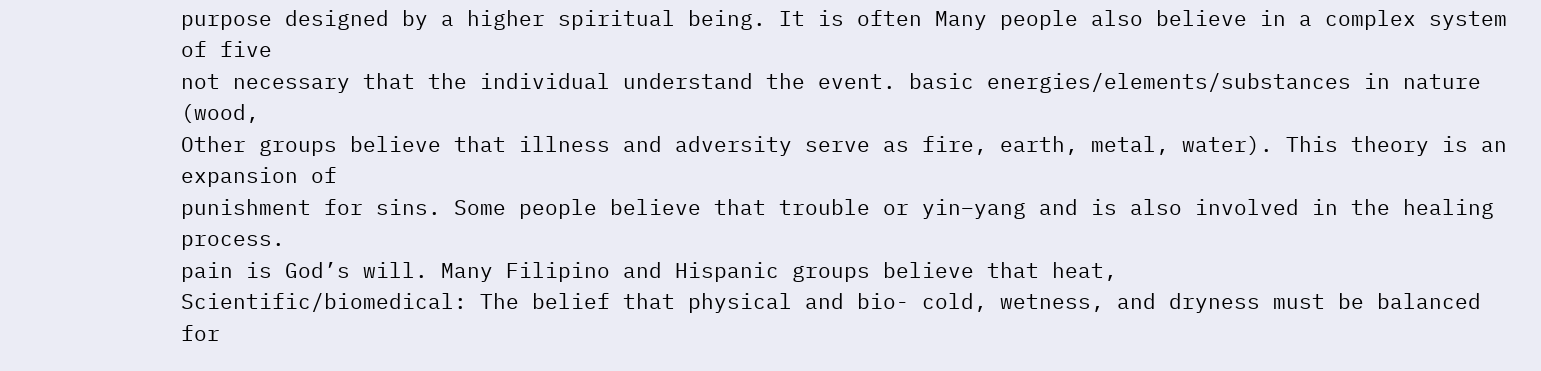purpose designed by a higher spiritual being. It is often Many people also believe in a complex system of five
not necessary that the individual understand the event. basic energies/elements/substances in nature (wood,
Other groups believe that illness and adversity serve as fire, earth, metal, water). This theory is an expansion of
punishment for sins. Some people believe that trouble or yin–yang and is also involved in the healing process.
pain is God’s will. Many Filipino and Hispanic groups believe that heat,
Scientific/biomedical: The belief that physical and bio- cold, wetness, and dryness must be balanced for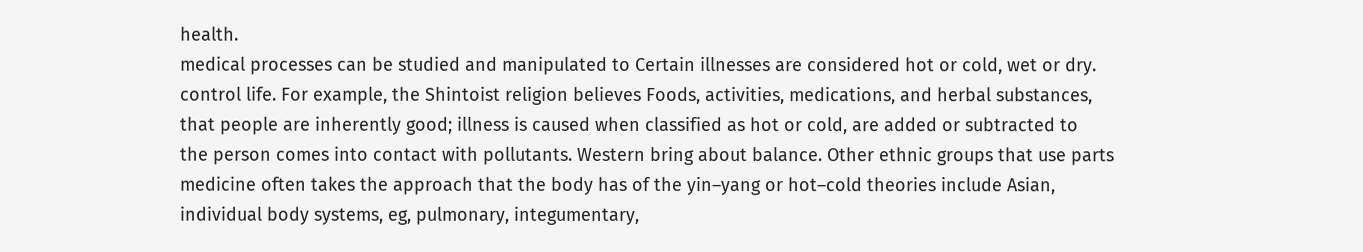health.
medical processes can be studied and manipulated to Certain illnesses are considered hot or cold, wet or dry.
control life. For example, the Shintoist religion believes Foods, activities, medications, and herbal substances,
that people are inherently good; illness is caused when classified as hot or cold, are added or subtracted to
the person comes into contact with pollutants. Western bring about balance. Other ethnic groups that use parts
medicine often takes the approach that the body has of the yin–yang or hot–cold theories include Asian,
individual body systems, eg, pulmonary, integumentary,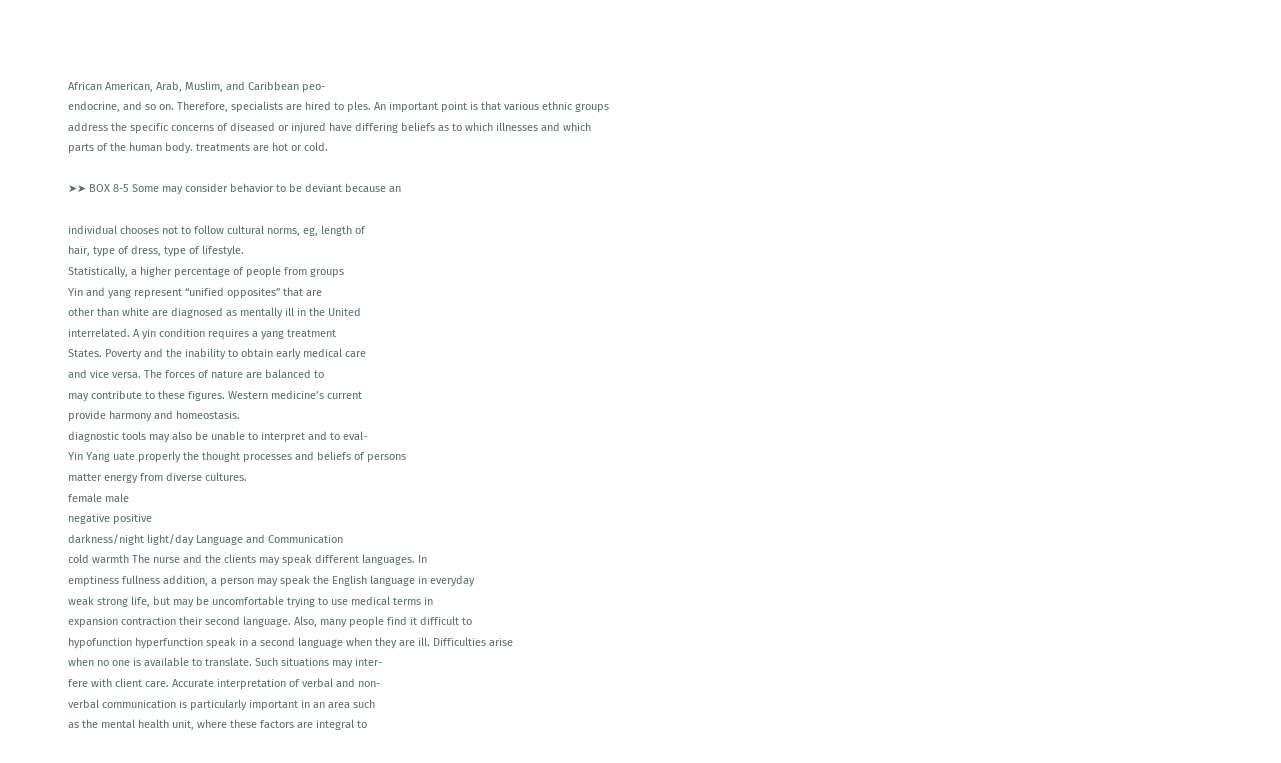African American, Arab, Muslim, and Caribbean peo-
endocrine, and so on. Therefore, specialists are hired to ples. An important point is that various ethnic groups
address the specific concerns of diseased or injured have differing beliefs as to which illnesses and which
parts of the human body. treatments are hot or cold.

➤➤ BOX 8-5 Some may consider behavior to be deviant because an

individual chooses not to follow cultural norms, eg, length of
hair, type of dress, type of lifestyle.
Statistically, a higher percentage of people from groups
Yin and yang represent “unified opposites” that are
other than white are diagnosed as mentally ill in the United
interrelated. A yin condition requires a yang treatment
States. Poverty and the inability to obtain early medical care
and vice versa. The forces of nature are balanced to
may contribute to these figures. Western medicine’s current
provide harmony and homeostasis.
diagnostic tools may also be unable to interpret and to eval-
Yin Yang uate properly the thought processes and beliefs of persons
matter energy from diverse cultures.
female male
negative positive
darkness/night light/day Language and Communication
cold warmth The nurse and the clients may speak different languages. In
emptiness fullness addition, a person may speak the English language in everyday
weak strong life, but may be uncomfortable trying to use medical terms in
expansion contraction their second language. Also, many people find it difficult to
hypofunction hyperfunction speak in a second language when they are ill. Difficulties arise
when no one is available to translate. Such situations may inter-
fere with client care. Accurate interpretation of verbal and non-
verbal communication is particularly important in an area such
as the mental health unit, where these factors are integral to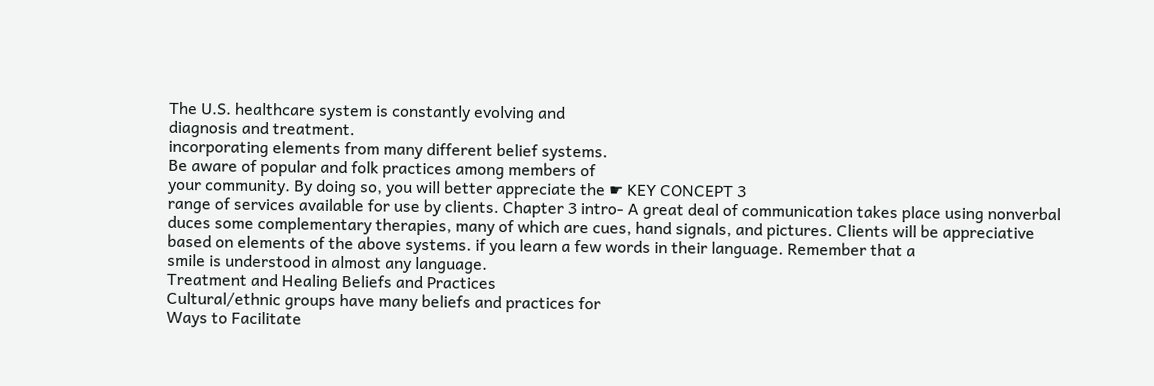The U.S. healthcare system is constantly evolving and
diagnosis and treatment.
incorporating elements from many different belief systems.
Be aware of popular and folk practices among members of
your community. By doing so, you will better appreciate the ☛ KEY CONCEPT 3
range of services available for use by clients. Chapter 3 intro- A great deal of communication takes place using nonverbal
duces some complementary therapies, many of which are cues, hand signals, and pictures. Clients will be appreciative
based on elements of the above systems. if you learn a few words in their language. Remember that a
smile is understood in almost any language.
Treatment and Healing Beliefs and Practices
Cultural/ethnic groups have many beliefs and practices for
Ways to Facilitate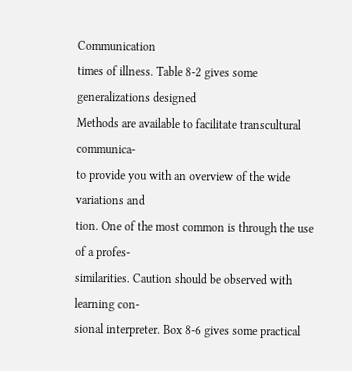Communication
times of illness. Table 8-2 gives some generalizations designed
Methods are available to facilitate transcultural communica-
to provide you with an overview of the wide variations and
tion. One of the most common is through the use of a profes-
similarities. Caution should be observed with learning con-
sional interpreter. Box 8-6 gives some practical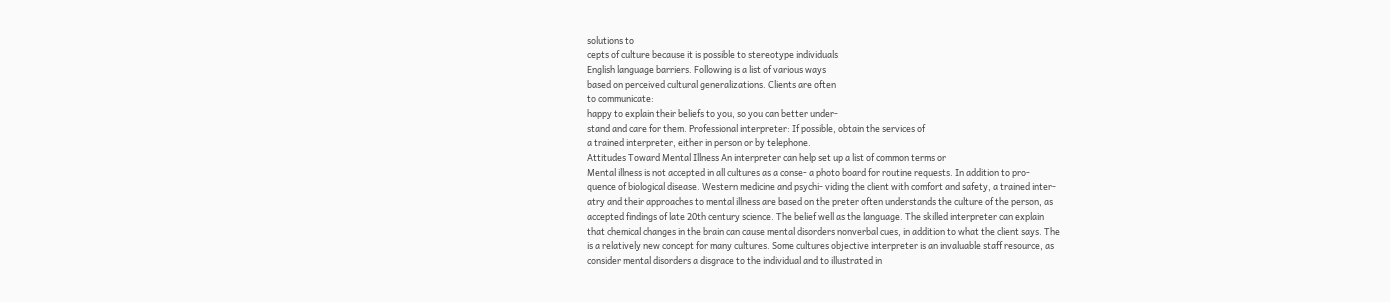solutions to
cepts of culture because it is possible to stereotype individuals
English language barriers. Following is a list of various ways
based on perceived cultural generalizations. Clients are often
to communicate:
happy to explain their beliefs to you, so you can better under-
stand and care for them. Professional interpreter: If possible, obtain the services of
a trained interpreter, either in person or by telephone.
Attitudes Toward Mental Illness An interpreter can help set up a list of common terms or
Mental illness is not accepted in all cultures as a conse- a photo board for routine requests. In addition to pro-
quence of biological disease. Western medicine and psychi- viding the client with comfort and safety, a trained inter-
atry and their approaches to mental illness are based on the preter often understands the culture of the person, as
accepted findings of late 20th century science. The belief well as the language. The skilled interpreter can explain
that chemical changes in the brain can cause mental disorders nonverbal cues, in addition to what the client says. The
is a relatively new concept for many cultures. Some cultures objective interpreter is an invaluable staff resource, as
consider mental disorders a disgrace to the individual and to illustrated in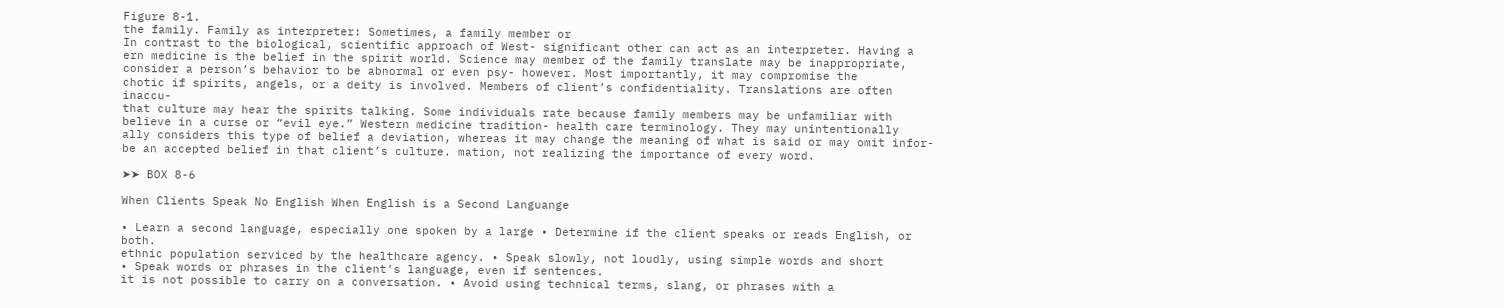Figure 8-1.
the family. Family as interpreter: Sometimes, a family member or
In contrast to the biological, scientific approach of West- significant other can act as an interpreter. Having a
ern medicine is the belief in the spirit world. Science may member of the family translate may be inappropriate,
consider a person’s behavior to be abnormal or even psy- however. Most importantly, it may compromise the
chotic if spirits, angels, or a deity is involved. Members of client’s confidentiality. Translations are often inaccu-
that culture may hear the spirits talking. Some individuals rate because family members may be unfamiliar with
believe in a curse or “evil eye.” Western medicine tradition- health care terminology. They may unintentionally
ally considers this type of belief a deviation, whereas it may change the meaning of what is said or may omit infor-
be an accepted belief in that client’s culture. mation, not realizing the importance of every word.

➤➤ BOX 8-6

When Clients Speak No English When English is a Second Languange

• Learn a second language, especially one spoken by a large • Determine if the client speaks or reads English, or both.
ethnic population serviced by the healthcare agency. • Speak slowly, not loudly, using simple words and short
• Speak words or phrases in the client’s language, even if sentences.
it is not possible to carry on a conversation. • Avoid using technical terms, slang, or phrases with a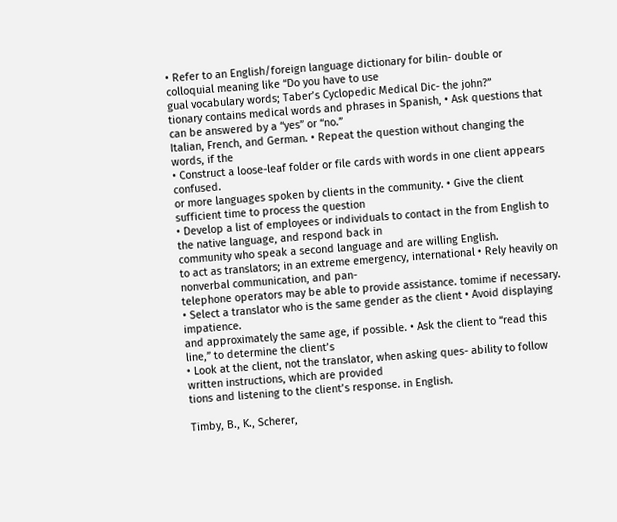• Refer to an English/foreign language dictionary for bilin- double or colloquial meaning like “Do you have to use
gual vocabulary words; Taber’s Cyclopedic Medical Dic- the john?”
tionary contains medical words and phrases in Spanish, • Ask questions that can be answered by a “yes” or “no.”
Italian, French, and German. • Repeat the question without changing the words, if the
• Construct a loose-leaf folder or file cards with words in one client appears confused.
or more languages spoken by clients in the community. • Give the client sufficient time to process the question
• Develop a list of employees or individuals to contact in the from English to the native language, and respond back in
community who speak a second language and are willing English.
to act as translators; in an extreme emergency, international • Rely heavily on nonverbal communication, and pan-
telephone operators may be able to provide assistance. tomime if necessary.
• Select a translator who is the same gender as the client • Avoid displaying impatience.
and approximately the same age, if possible. • Ask the client to “read this line,” to determine the client’s
• Look at the client, not the translator, when asking ques- ability to follow written instructions, which are provided
tions and listening to the client’s response. in English.

Timby, B., K., Scherer,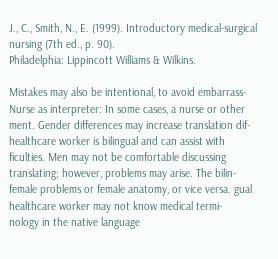J., C., Smith, N., E. (1999). Introductory medical-surgical nursing (7th ed., p. 90).
Philadelphia: Lippincott Williams & Wilkins.

Mistakes may also be intentional, to avoid embarrass- Nurse as interpreter: In some cases, a nurse or other
ment. Gender differences may increase translation dif- healthcare worker is bilingual and can assist with
ficulties. Men may not be comfortable discussing translating; however, problems may arise. The bilin-
female problems or female anatomy, or vice versa. gual healthcare worker may not know medical termi-
nology in the native language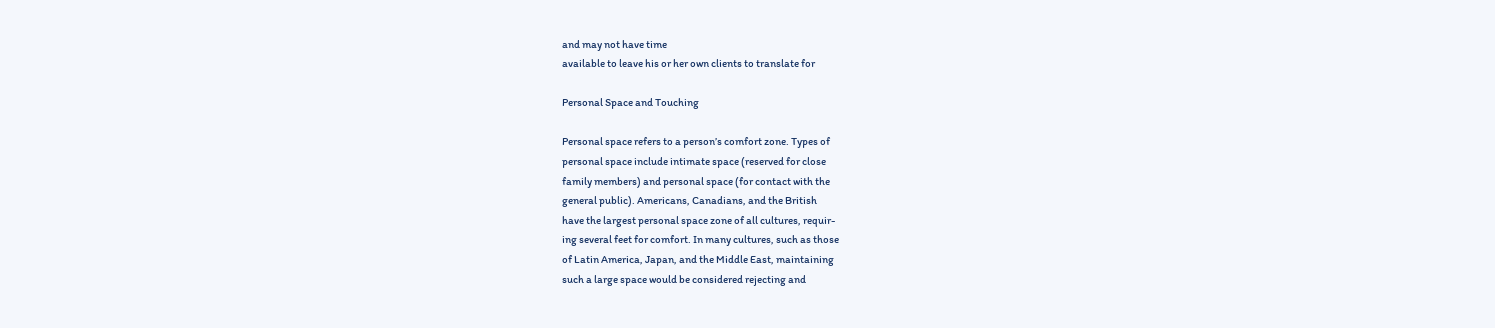and may not have time
available to leave his or her own clients to translate for

Personal Space and Touching

Personal space refers to a person’s comfort zone. Types of
personal space include intimate space (reserved for close
family members) and personal space (for contact with the
general public). Americans, Canadians, and the British
have the largest personal space zone of all cultures, requir-
ing several feet for comfort. In many cultures, such as those
of Latin America, Japan, and the Middle East, maintaining
such a large space would be considered rejecting and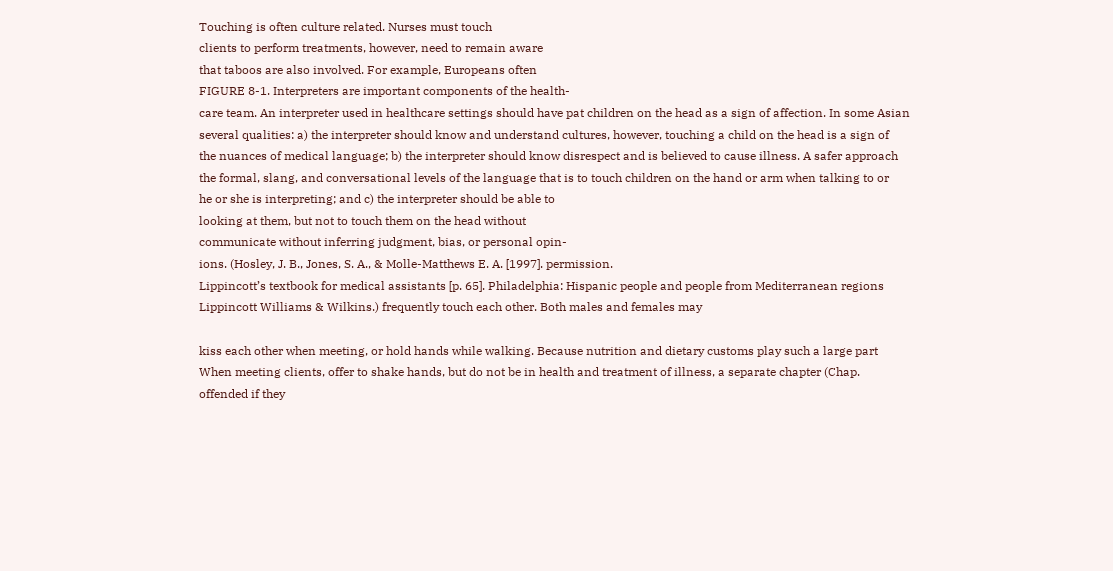Touching is often culture related. Nurses must touch
clients to perform treatments, however, need to remain aware
that taboos are also involved. For example, Europeans often
FIGURE 8-1. Interpreters are important components of the health-
care team. An interpreter used in healthcare settings should have pat children on the head as a sign of affection. In some Asian
several qualities: a) the interpreter should know and understand cultures, however, touching a child on the head is a sign of
the nuances of medical language; b) the interpreter should know disrespect and is believed to cause illness. A safer approach
the formal, slang, and conversational levels of the language that is to touch children on the hand or arm when talking to or
he or she is interpreting; and c) the interpreter should be able to
looking at them, but not to touch them on the head without
communicate without inferring judgment, bias, or personal opin-
ions. (Hosley, J. B., Jones, S. A., & Molle-Matthews E. A. [1997]. permission.
Lippincott’s textbook for medical assistants [p. 65]. Philadelphia: Hispanic people and people from Mediterranean regions
Lippincott Williams & Wilkins.) frequently touch each other. Both males and females may

kiss each other when meeting, or hold hands while walking. Because nutrition and dietary customs play such a large part
When meeting clients, offer to shake hands, but do not be in health and treatment of illness, a separate chapter (Chap.
offended if they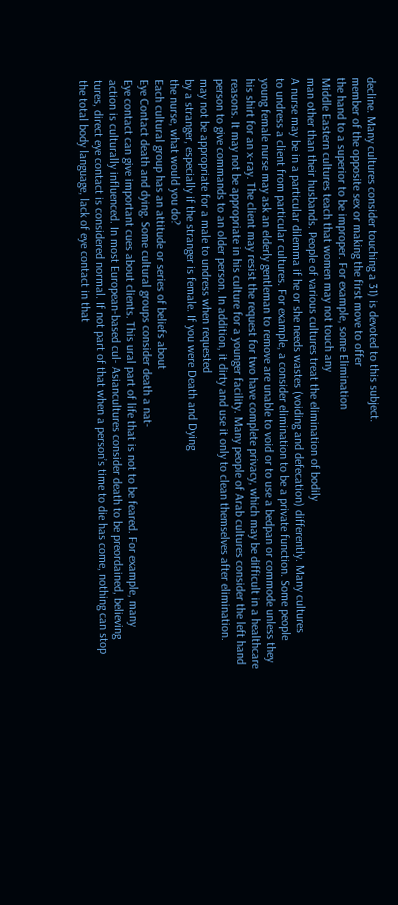decline. Many cultures consider touching a 31) is devoted to this subject.
member of the opposite sex or making the first move to offer
the hand to a superior to be improper. For example, some Elimination
Middle Eastern cultures teach that women may not touch any
man other than their husbands. People of various cultures treat the elimination of bodily
A nurse may be in a particular dilemma if he or she needs wastes (voiding and defecation) differently. Many cultures
to undress a client from particular cultures. For example, a consider elimination to be a private function. Some people
young female nurse may ask an elderly gentleman to remove are unable to void or to use a bedpan or commode unless they
his shirt for an x-ray. The client may resist the request for two have complete privacy, which may be difficult in a healthcare
reasons. It may not be appropriate in his culture for a younger facility. Many people of Arab cultures consider the left hand
person to give commands to an older person. In addition, it dirty and use it only to clean themselves after elimination.
may not be appropriate for a male to undress when requested
by a stranger, especially if the stranger is female. If you were Death and Dying
the nurse, what would you do?
Each cultural group has an attitude or series of beliefs about
Eye Contact death and dying. Some cultural groups consider death a nat-
Eye contact can give important cues about clients. This ural part of life that is not to be feared. For example, many
action is culturally influenced. In most European-based cul- Asiancultures consider death to be preordained, believing
tures, direct eye contact is considered normal. If not part of that when a person’s time to die has come, nothing can stop
the total body language, lack of eye contact in that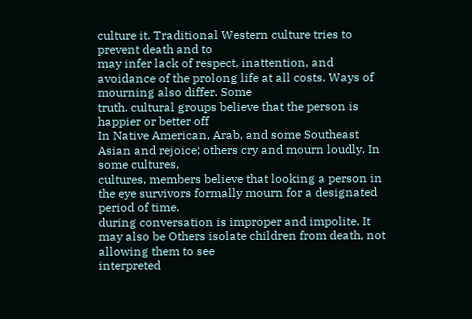culture it. Traditional Western culture tries to prevent death and to
may infer lack of respect, inattention, and avoidance of the prolong life at all costs. Ways of mourning also differ. Some
truth. cultural groups believe that the person is happier or better off
In Native American, Arab, and some Southeast Asian and rejoice; others cry and mourn loudly. In some cultures,
cultures, members believe that looking a person in the eye survivors formally mourn for a designated period of time.
during conversation is improper and impolite. It may also be Others isolate children from death, not allowing them to see
interpreted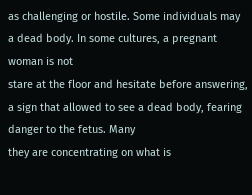as challenging or hostile. Some individuals may a dead body. In some cultures, a pregnant woman is not
stare at the floor and hesitate before answering, a sign that allowed to see a dead body, fearing danger to the fetus. Many
they are concentrating on what is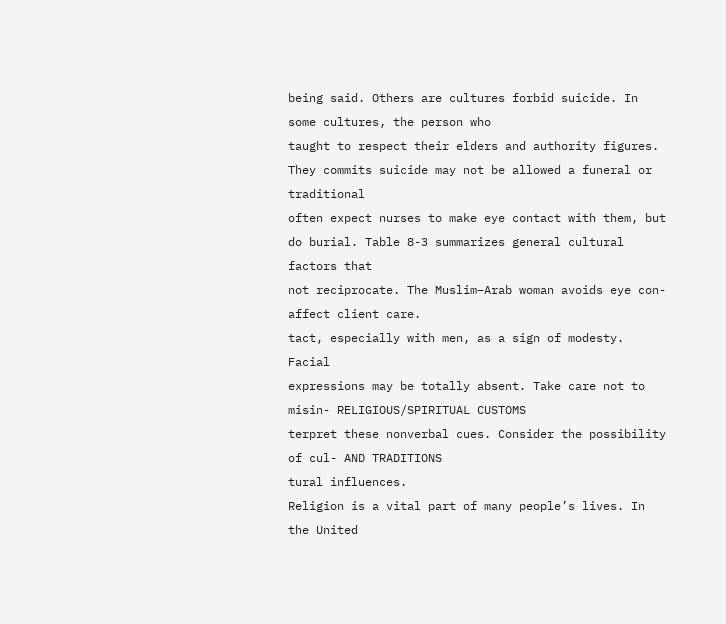being said. Others are cultures forbid suicide. In some cultures, the person who
taught to respect their elders and authority figures. They commits suicide may not be allowed a funeral or traditional
often expect nurses to make eye contact with them, but do burial. Table 8-3 summarizes general cultural factors that
not reciprocate. The Muslim–Arab woman avoids eye con- affect client care.
tact, especially with men, as a sign of modesty. Facial
expressions may be totally absent. Take care not to misin- RELIGIOUS/SPIRITUAL CUSTOMS
terpret these nonverbal cues. Consider the possibility of cul- AND TRADITIONS
tural influences.
Religion is a vital part of many people’s lives. In the United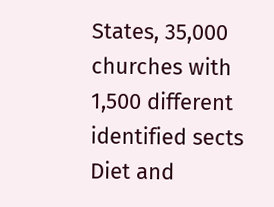States, 35,000 churches with 1,500 different identified sects
Diet and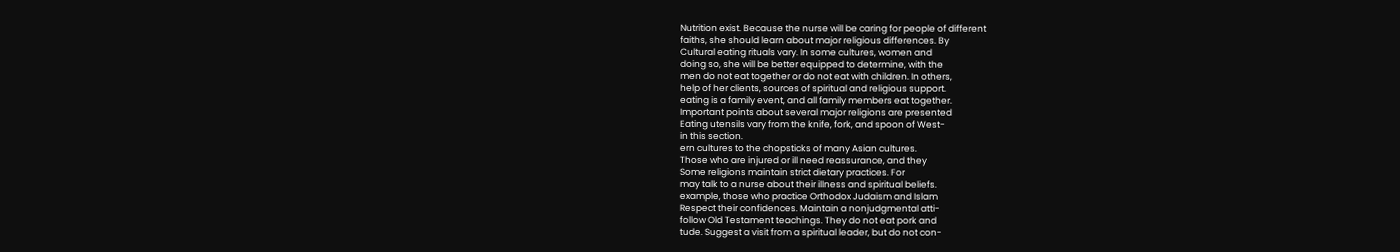Nutrition exist. Because the nurse will be caring for people of different
faiths, she should learn about major religious differences. By
Cultural eating rituals vary. In some cultures, women and
doing so, she will be better equipped to determine, with the
men do not eat together or do not eat with children. In others,
help of her clients, sources of spiritual and religious support.
eating is a family event, and all family members eat together.
Important points about several major religions are presented
Eating utensils vary from the knife, fork, and spoon of West-
in this section.
ern cultures to the chopsticks of many Asian cultures.
Those who are injured or ill need reassurance, and they
Some religions maintain strict dietary practices. For
may talk to a nurse about their illness and spiritual beliefs.
example, those who practice Orthodox Judaism and Islam
Respect their confidences. Maintain a nonjudgmental atti-
follow Old Testament teachings. They do not eat pork and
tude. Suggest a visit from a spiritual leader, but do not con-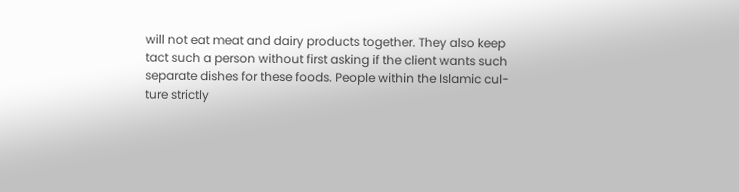will not eat meat and dairy products together. They also keep
tact such a person without first asking if the client wants such
separate dishes for these foods. People within the Islamic cul-
ture strictly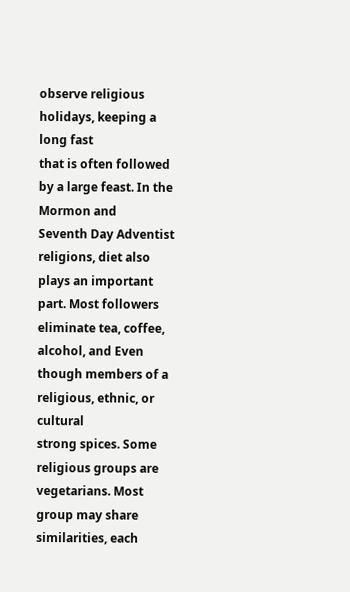observe religious holidays, keeping a long fast
that is often followed by a large feast. In the Mormon and
Seventh Day Adventist religions, diet also plays an important
part. Most followers eliminate tea, coffee, alcohol, and Even though members of a religious, ethnic, or cultural
strong spices. Some religious groups are vegetarians. Most group may share similarities, each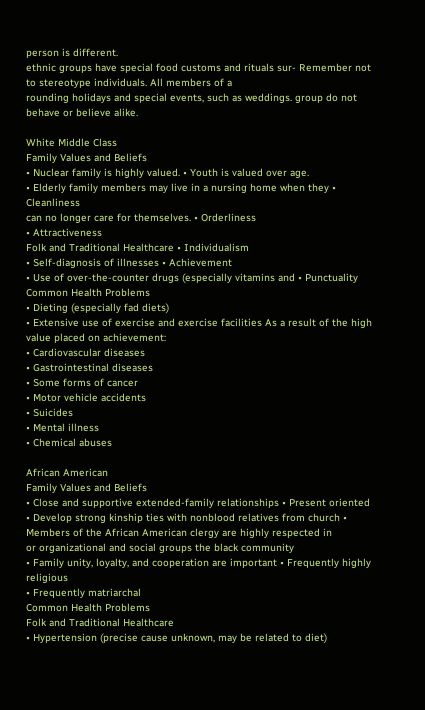person is different.
ethnic groups have special food customs and rituals sur- Remember not to stereotype individuals. All members of a
rounding holidays and special events, such as weddings. group do not behave or believe alike.

White Middle Class
Family Values and Beliefs
• Nuclear family is highly valued. • Youth is valued over age.
• Elderly family members may live in a nursing home when they • Cleanliness
can no longer care for themselves. • Orderliness
• Attractiveness
Folk and Traditional Healthcare • Individualism
• Self-diagnosis of illnesses • Achievement
• Use of over-the-counter drugs (especially vitamins and • Punctuality
Common Health Problems
• Dieting (especially fad diets)
• Extensive use of exercise and exercise facilities As a result of the high value placed on achievement:
• Cardiovascular diseases
• Gastrointestinal diseases
• Some forms of cancer
• Motor vehicle accidents
• Suicides
• Mental illness
• Chemical abuses

African American
Family Values and Beliefs
• Close and supportive extended-family relationships • Present oriented
• Develop strong kinship ties with nonblood relatives from church • Members of the African American clergy are highly respected in
or organizational and social groups the black community
• Family unity, loyalty, and cooperation are important • Frequently highly religious
• Frequently matriarchal
Common Health Problems
Folk and Traditional Healthcare
• Hypertension (precise cause unknown, may be related to diet)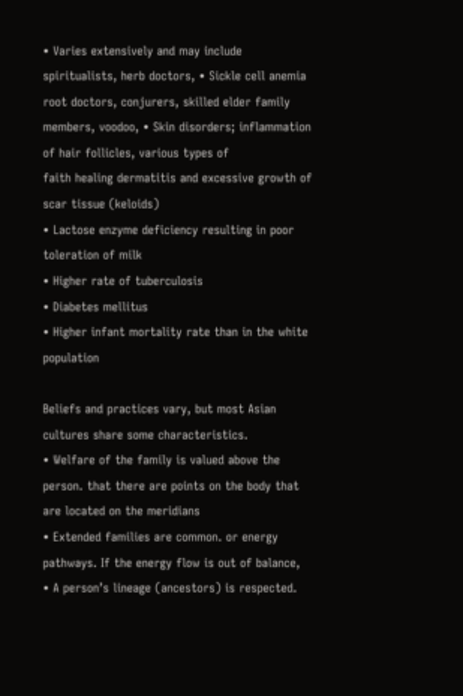• Varies extensively and may include spiritualists, herb doctors, • Sickle cell anemia
root doctors, conjurers, skilled elder family members, voodoo, • Skin disorders; inflammation of hair follicles, various types of
faith healing dermatitis and excessive growth of scar tissue (keloids)
• Lactose enzyme deficiency resulting in poor toleration of milk
• Higher rate of tuberculosis
• Diabetes mellitus
• Higher infant mortality rate than in the white population

Beliefs and practices vary, but most Asian cultures share some characteristics.
• Welfare of the family is valued above the person. that there are points on the body that are located on the meridians
• Extended families are common. or energy pathways. If the energy flow is out of balance,
• A person’s lineage (ancestors) is respected.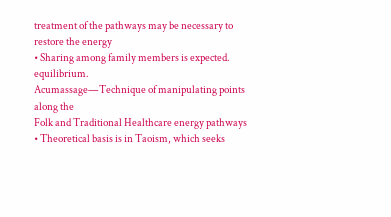treatment of the pathways may be necessary to restore the energy
• Sharing among family members is expected. equilibrium.
Acumassage—Technique of manipulating points along the
Folk and Traditional Healthcare energy pathways
• Theoretical basis is in Taoism, which seeks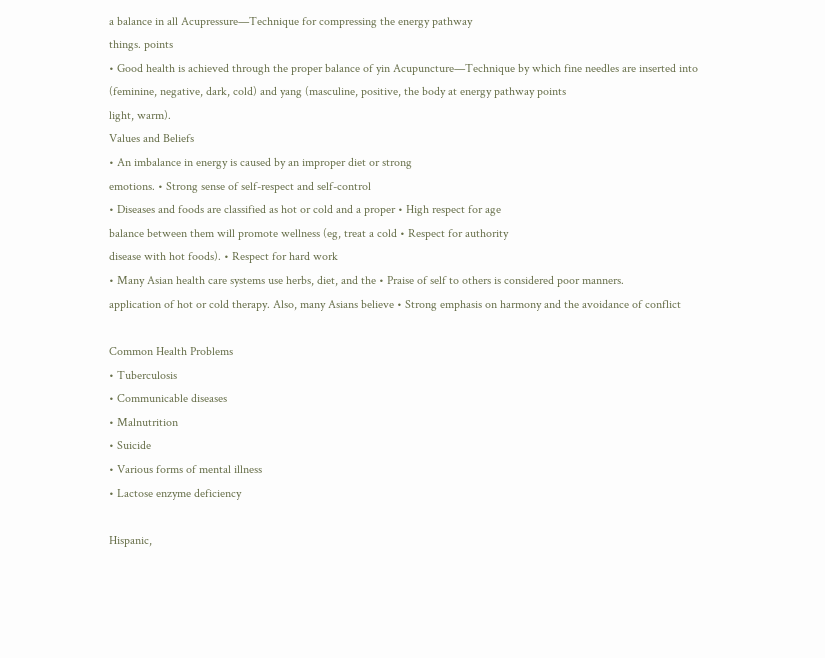a balance in all Acupressure—Technique for compressing the energy pathway
things. points
• Good health is achieved through the proper balance of yin Acupuncture—Technique by which fine needles are inserted into
(feminine, negative, dark, cold) and yang (masculine, positive, the body at energy pathway points
light, warm).
Values and Beliefs
• An imbalance in energy is caused by an improper diet or strong
emotions. • Strong sense of self-respect and self-control
• Diseases and foods are classified as hot or cold and a proper • High respect for age
balance between them will promote wellness (eg, treat a cold • Respect for authority
disease with hot foods). • Respect for hard work
• Many Asian health care systems use herbs, diet, and the • Praise of self to others is considered poor manners.
application of hot or cold therapy. Also, many Asians believe • Strong emphasis on harmony and the avoidance of conflict

Common Health Problems
• Tuberculosis
• Communicable diseases
• Malnutrition
• Suicide
• Various forms of mental illness
• Lactose enzyme deficiency

Hispanic,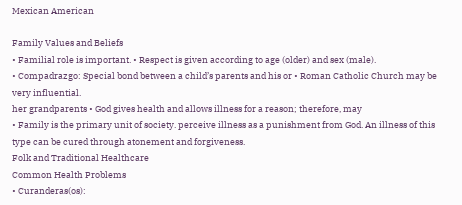Mexican American

Family Values and Beliefs
• Familial role is important. • Respect is given according to age (older) and sex (male).
• Compadrazgo: Special bond between a child’s parents and his or • Roman Catholic Church may be very influential.
her grandparents • God gives health and allows illness for a reason; therefore, may
• Family is the primary unit of society. perceive illness as a punishment from God. An illness of this
type can be cured through atonement and forgiveness.
Folk and Traditional Healthcare
Common Health Problems
• Curanderas(os):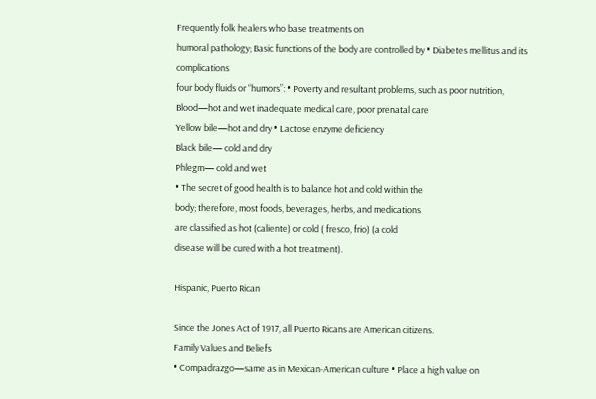Frequently folk healers who base treatments on
humoral pathology; Basic functions of the body are controlled by • Diabetes mellitus and its complications
four body fluids or “humors”: • Poverty and resultant problems, such as poor nutrition,
Blood—hot and wet inadequate medical care, poor prenatal care
Yellow bile—hot and dry • Lactose enzyme deficiency
Black bile— cold and dry
Phlegm— cold and wet
• The secret of good health is to balance hot and cold within the
body; therefore, most foods, beverages, herbs, and medications
are classified as hot (caliente) or cold ( fresco, frio) (a cold
disease will be cured with a hot treatment).

Hispanic, Puerto Rican

Since the Jones Act of 1917, all Puerto Ricans are American citizens.
Family Values and Beliefs
• Compadrazgo—same as in Mexican-American culture • Place a high value on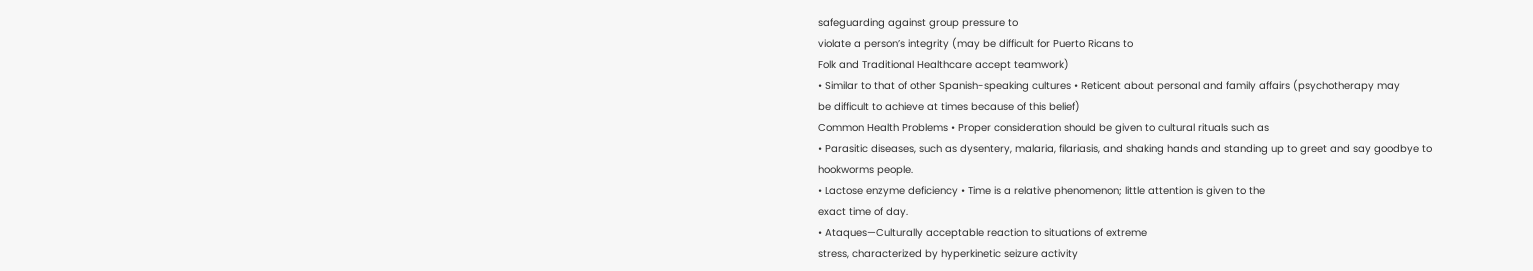safeguarding against group pressure to
violate a person’s integrity (may be difficult for Puerto Ricans to
Folk and Traditional Healthcare accept teamwork)
• Similar to that of other Spanish-speaking cultures • Reticent about personal and family affairs (psychotherapy may
be difficult to achieve at times because of this belief)
Common Health Problems • Proper consideration should be given to cultural rituals such as
• Parasitic diseases, such as dysentery, malaria, filariasis, and shaking hands and standing up to greet and say goodbye to
hookworms people.
• Lactose enzyme deficiency • Time is a relative phenomenon; little attention is given to the
exact time of day.
• Ataques—Culturally acceptable reaction to situations of extreme
stress, characterized by hyperkinetic seizure activity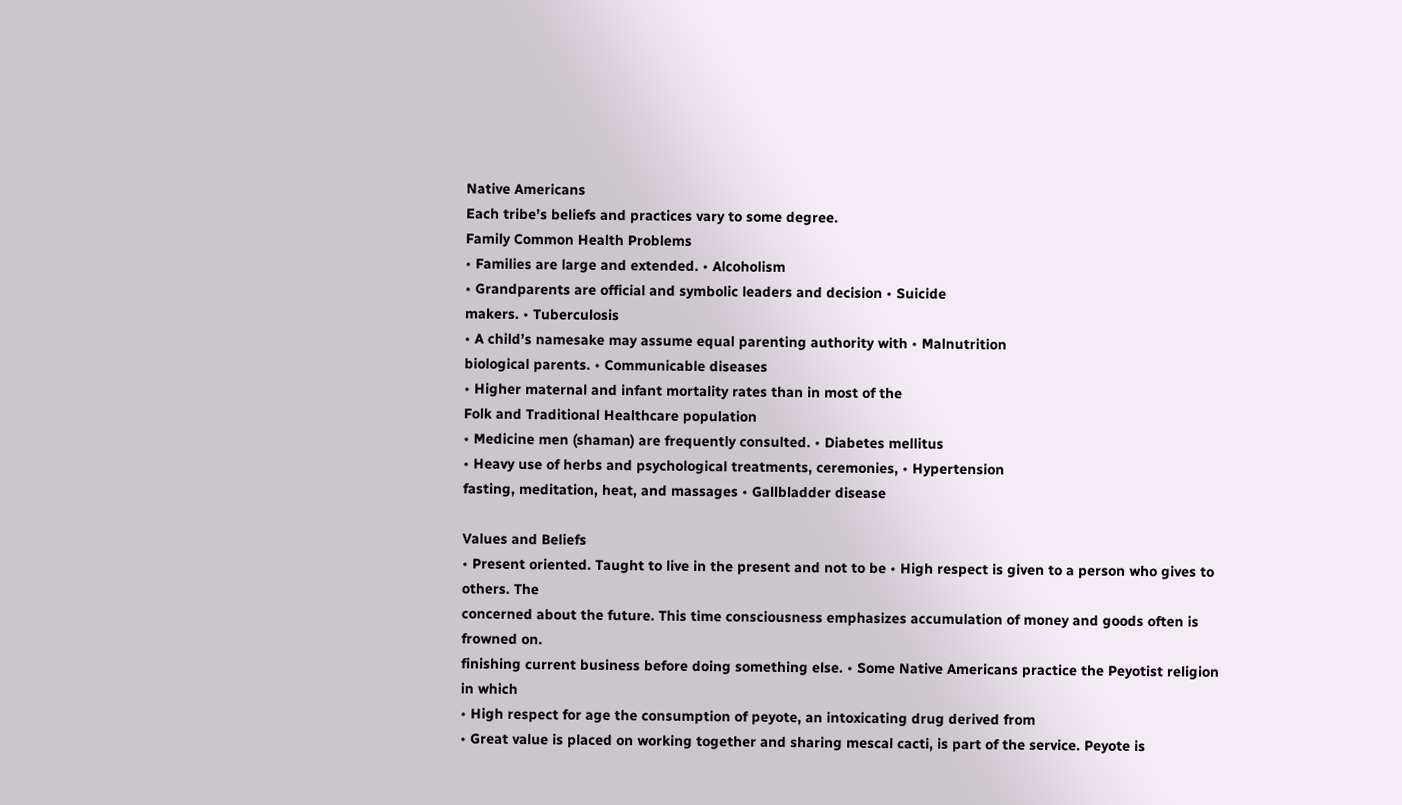Native Americans
Each tribe’s beliefs and practices vary to some degree.
Family Common Health Problems
• Families are large and extended. • Alcoholism
• Grandparents are official and symbolic leaders and decision • Suicide
makers. • Tuberculosis
• A child’s namesake may assume equal parenting authority with • Malnutrition
biological parents. • Communicable diseases
• Higher maternal and infant mortality rates than in most of the
Folk and Traditional Healthcare population
• Medicine men (shaman) are frequently consulted. • Diabetes mellitus
• Heavy use of herbs and psychological treatments, ceremonies, • Hypertension
fasting, meditation, heat, and massages • Gallbladder disease

Values and Beliefs
• Present oriented. Taught to live in the present and not to be • High respect is given to a person who gives to others. The
concerned about the future. This time consciousness emphasizes accumulation of money and goods often is frowned on.
finishing current business before doing something else. • Some Native Americans practice the Peyotist religion in which
• High respect for age the consumption of peyote, an intoxicating drug derived from
• Great value is placed on working together and sharing mescal cacti, is part of the service. Peyote is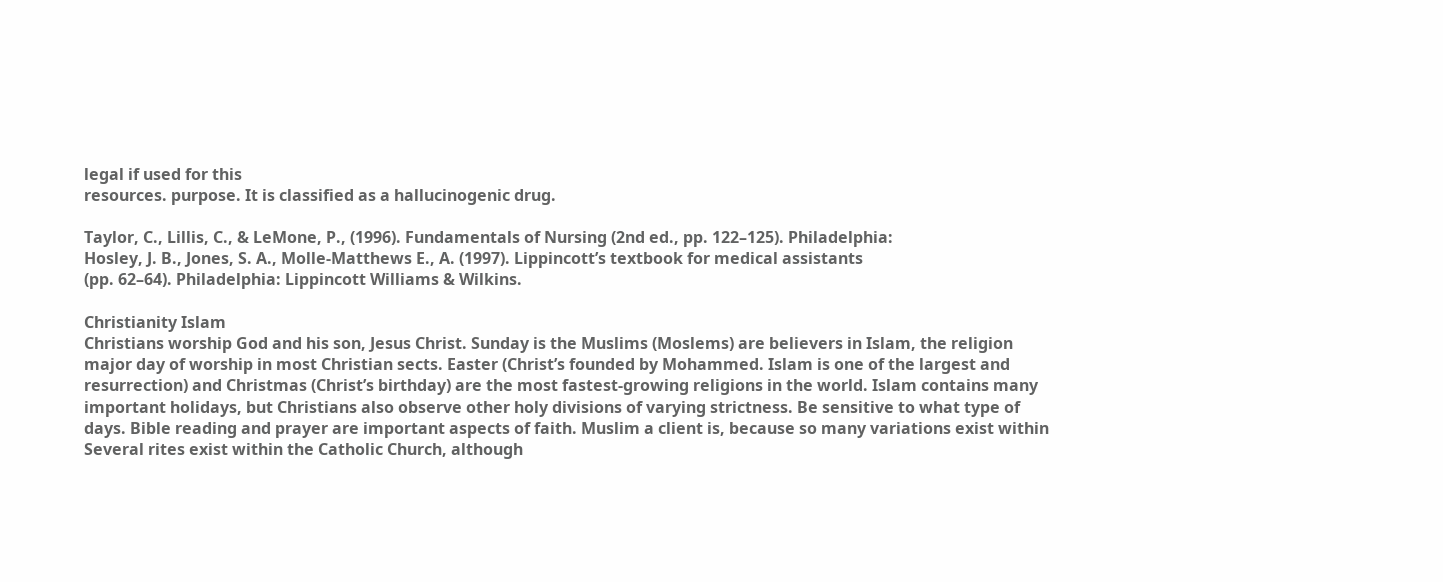legal if used for this
resources. purpose. It is classified as a hallucinogenic drug.

Taylor, C., Lillis, C., & LeMone, P., (1996). Fundamentals of Nursing (2nd ed., pp. 122–125). Philadelphia:
Hosley, J. B., Jones, S. A., Molle-Matthews E., A. (1997). Lippincott’s textbook for medical assistants
(pp. 62–64). Philadelphia: Lippincott Williams & Wilkins.

Christianity Islam
Christians worship God and his son, Jesus Christ. Sunday is the Muslims (Moslems) are believers in Islam, the religion
major day of worship in most Christian sects. Easter (Christ’s founded by Mohammed. Islam is one of the largest and
resurrection) and Christmas (Christ’s birthday) are the most fastest-growing religions in the world. Islam contains many
important holidays, but Christians also observe other holy divisions of varying strictness. Be sensitive to what type of
days. Bible reading and prayer are important aspects of faith. Muslim a client is, because so many variations exist within
Several rites exist within the Catholic Church, although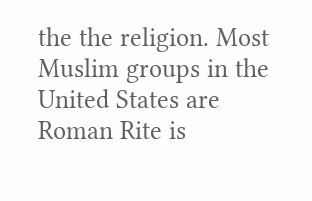the the religion. Most Muslim groups in the United States are
Roman Rite is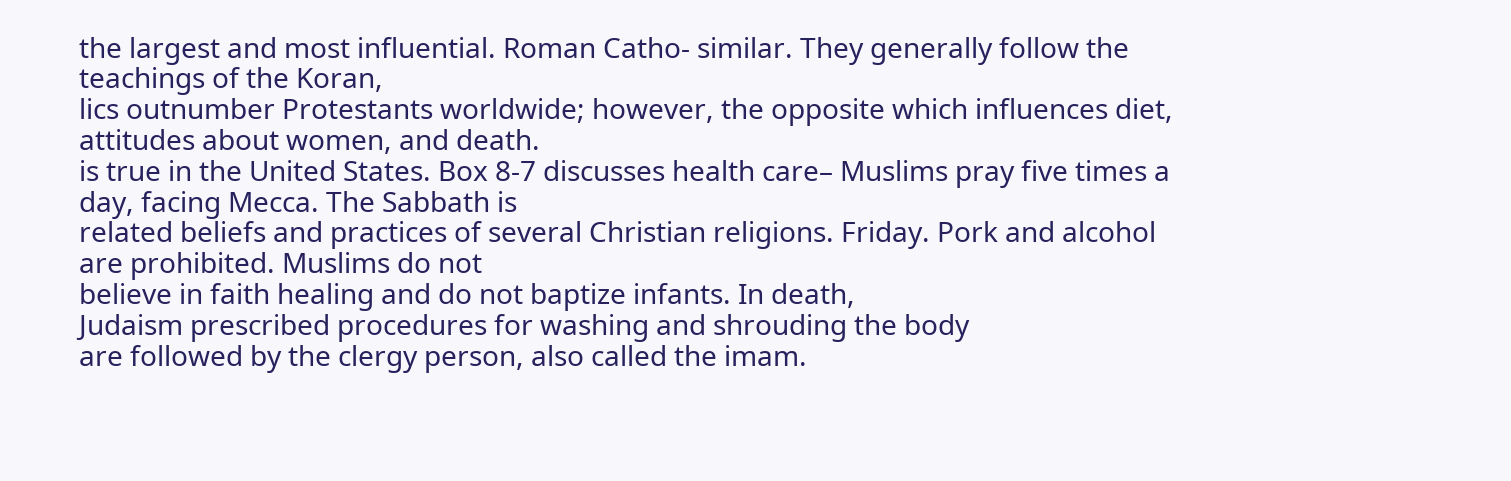the largest and most influential. Roman Catho- similar. They generally follow the teachings of the Koran,
lics outnumber Protestants worldwide; however, the opposite which influences diet, attitudes about women, and death.
is true in the United States. Box 8-7 discusses health care– Muslims pray five times a day, facing Mecca. The Sabbath is
related beliefs and practices of several Christian religions. Friday. Pork and alcohol are prohibited. Muslims do not
believe in faith healing and do not baptize infants. In death,
Judaism prescribed procedures for washing and shrouding the body
are followed by the clergy person, also called the imam.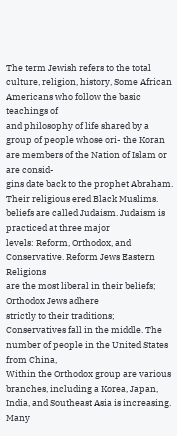The term Jewish refers to the total culture, religion, history, Some African Americans who follow the basic teachings of
and philosophy of life shared by a group of people whose ori- the Koran are members of the Nation of Islam or are consid-
gins date back to the prophet Abraham. Their religious ered Black Muslims.
beliefs are called Judaism. Judaism is practiced at three major
levels: Reform, Orthodox, and Conservative. Reform Jews Eastern Religions
are the most liberal in their beliefs; Orthodox Jews adhere
strictly to their traditions; Conservatives fall in the middle. The number of people in the United States from China,
Within the Orthodox group are various branches, including a Korea, Japan, India, and Southeast Asia is increasing. Many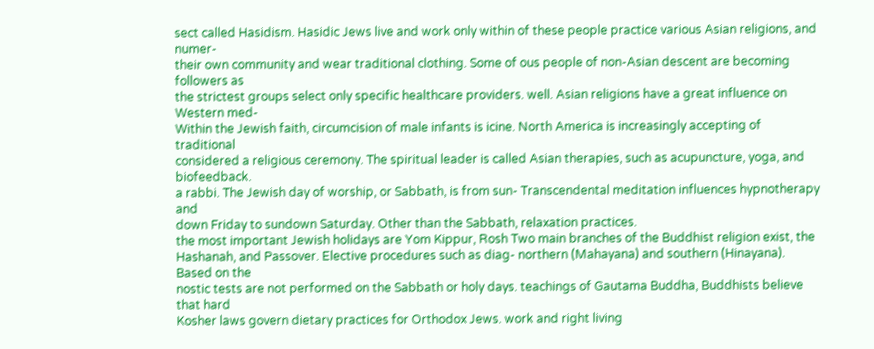sect called Hasidism. Hasidic Jews live and work only within of these people practice various Asian religions, and numer-
their own community and wear traditional clothing. Some of ous people of non-Asian descent are becoming followers as
the strictest groups select only specific healthcare providers. well. Asian religions have a great influence on Western med-
Within the Jewish faith, circumcision of male infants is icine. North America is increasingly accepting of traditional
considered a religious ceremony. The spiritual leader is called Asian therapies, such as acupuncture, yoga, and biofeedback.
a rabbi. The Jewish day of worship, or Sabbath, is from sun- Transcendental meditation influences hypnotherapy and
down Friday to sundown Saturday. Other than the Sabbath, relaxation practices.
the most important Jewish holidays are Yom Kippur, Rosh Two main branches of the Buddhist religion exist, the
Hashanah, and Passover. Elective procedures such as diag- northern (Mahayana) and southern (Hinayana). Based on the
nostic tests are not performed on the Sabbath or holy days. teachings of Gautama Buddha, Buddhists believe that hard
Kosher laws govern dietary practices for Orthodox Jews. work and right living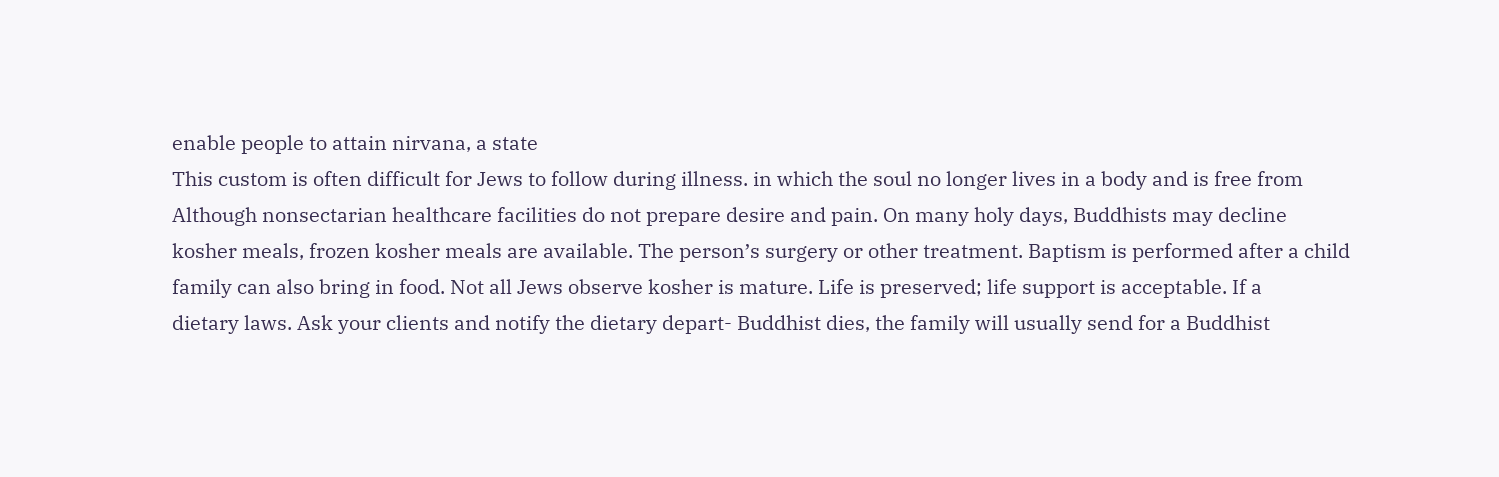enable people to attain nirvana, a state
This custom is often difficult for Jews to follow during illness. in which the soul no longer lives in a body and is free from
Although nonsectarian healthcare facilities do not prepare desire and pain. On many holy days, Buddhists may decline
kosher meals, frozen kosher meals are available. The person’s surgery or other treatment. Baptism is performed after a child
family can also bring in food. Not all Jews observe kosher is mature. Life is preserved; life support is acceptable. If a
dietary laws. Ask your clients and notify the dietary depart- Buddhist dies, the family will usually send for a Buddhist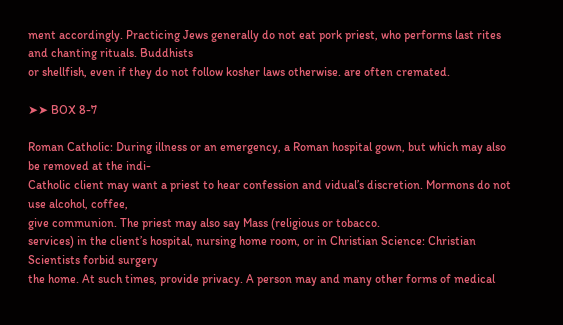ment accordingly. Practicing Jews generally do not eat pork priest, who performs last rites and chanting rituals. Buddhists
or shellfish, even if they do not follow kosher laws otherwise. are often cremated.

➤➤ BOX 8-7

Roman Catholic: During illness or an emergency, a Roman hospital gown, but which may also be removed at the indi-
Catholic client may want a priest to hear confession and vidual’s discretion. Mormons do not use alcohol, coffee,
give communion. The priest may also say Mass (religious or tobacco.
services) in the client’s hospital, nursing home room, or in Christian Science: Christian Scientists forbid surgery
the home. At such times, provide privacy. A person may and many other forms of medical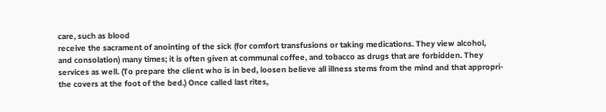care, such as blood
receive the sacrament of anointing of the sick (for comfort transfusions or taking medications. They view alcohol,
and consolation) many times; it is often given at communal coffee, and tobacco as drugs that are forbidden. They
services as well. (To prepare the client who is in bed, loosen believe all illness stems from the mind and that appropri-
the covers at the foot of the bed.) Once called last rites,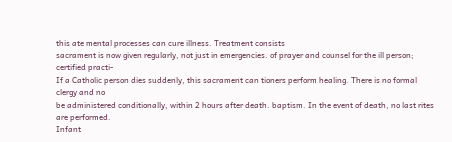this ate mental processes can cure illness. Treatment consists
sacrament is now given regularly, not just in emergencies. of prayer and counsel for the ill person; certified practi-
If a Catholic person dies suddenly, this sacrament can tioners perform healing. There is no formal clergy and no
be administered conditionally, within 2 hours after death. baptism. In the event of death, no last rites are performed.
Infant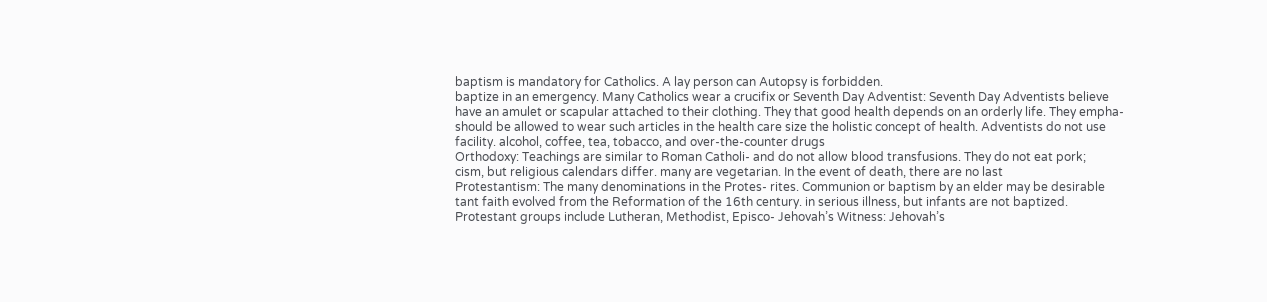baptism is mandatory for Catholics. A lay person can Autopsy is forbidden.
baptize in an emergency. Many Catholics wear a crucifix or Seventh Day Adventist: Seventh Day Adventists believe
have an amulet or scapular attached to their clothing. They that good health depends on an orderly life. They empha-
should be allowed to wear such articles in the health care size the holistic concept of health. Adventists do not use
facility. alcohol, coffee, tea, tobacco, and over-the-counter drugs
Orthodoxy: Teachings are similar to Roman Catholi- and do not allow blood transfusions. They do not eat pork;
cism, but religious calendars differ. many are vegetarian. In the event of death, there are no last
Protestantism: The many denominations in the Protes- rites. Communion or baptism by an elder may be desirable
tant faith evolved from the Reformation of the 16th century. in serious illness, but infants are not baptized.
Protestant groups include Lutheran, Methodist, Episco- Jehovah’s Witness: Jehovah’s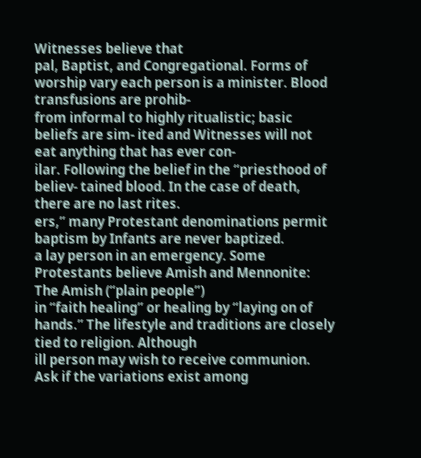Witnesses believe that
pal, Baptist, and Congregational. Forms of worship vary each person is a minister. Blood transfusions are prohib-
from informal to highly ritualistic; basic beliefs are sim- ited and Witnesses will not eat anything that has ever con-
ilar. Following the belief in the “priesthood of believ- tained blood. In the case of death, there are no last rites.
ers,” many Protestant denominations permit baptism by Infants are never baptized.
a lay person in an emergency. Some Protestants believe Amish and Mennonite: The Amish (“plain people”)
in “faith healing” or healing by “laying on of hands.” The lifestyle and traditions are closely tied to religion. Although
ill person may wish to receive communion. Ask if the variations exist among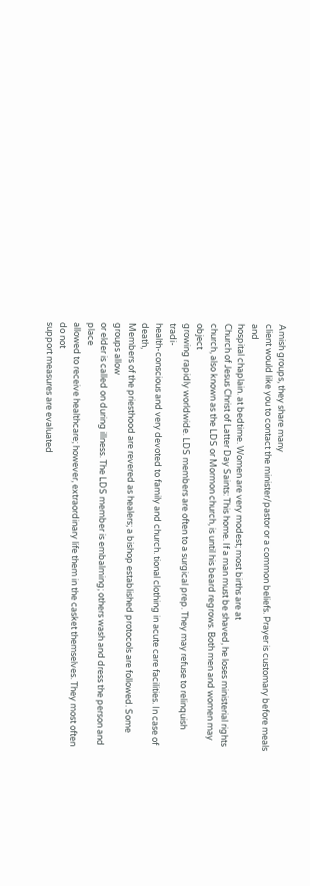Amish groups, they share many
client would like you to contact the minister/pastor or a common beliefs. Prayer is customary before meals and
hospital chaplain. at bedtime. Women are very modest; most births are at
Church of Jesus Christ of Latter Day Saints: This home. If a man must be shaved, he loses ministerial rights
church, also known as the LDS or Mormon church, is until his beard regrows. Both men and women may object
growing rapidly worldwide. LDS members are often to a surgical prep. They may refuse to relinquish tradi-
health-conscious and very devoted to family and church. tional clothing in acute care facilities. In case of death,
Members of the priesthood are revered as healers; a bishop established protocols are followed. Some groups allow
or elder is called on during illness. The LDS member is embalming; others wash and dress the person and place
allowed to receive healthcare; however, extraordinary life them in the casket themselves. They most often do not
support measures are evaluated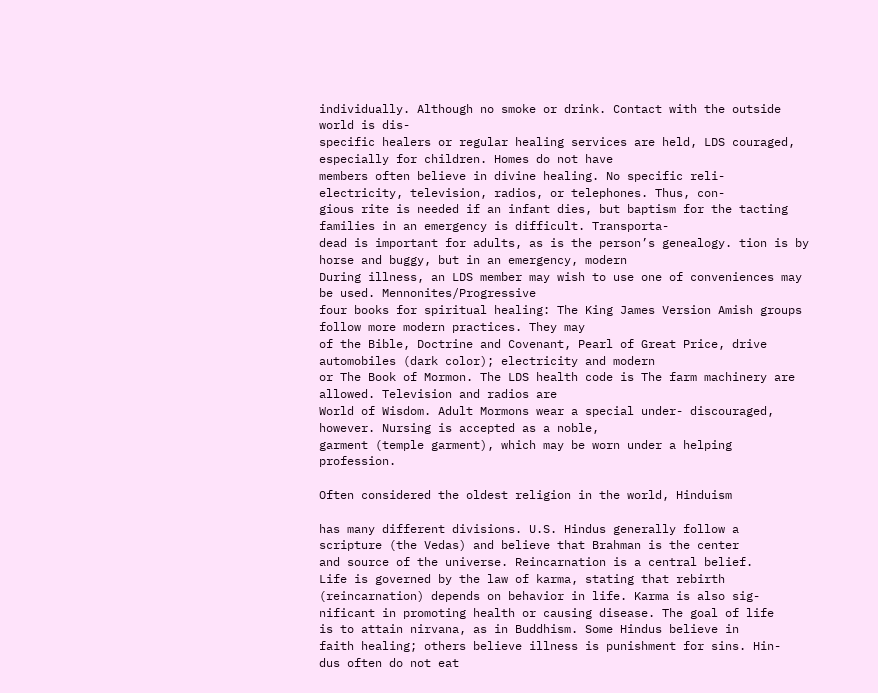individually. Although no smoke or drink. Contact with the outside world is dis-
specific healers or regular healing services are held, LDS couraged, especially for children. Homes do not have
members often believe in divine healing. No specific reli- electricity, television, radios, or telephones. Thus, con-
gious rite is needed if an infant dies, but baptism for the tacting families in an emergency is difficult. Transporta-
dead is important for adults, as is the person’s genealogy. tion is by horse and buggy, but in an emergency, modern
During illness, an LDS member may wish to use one of conveniences may be used. Mennonites/Progressive
four books for spiritual healing: The King James Version Amish groups follow more modern practices. They may
of the Bible, Doctrine and Covenant, Pearl of Great Price, drive automobiles (dark color); electricity and modern
or The Book of Mormon. The LDS health code is The farm machinery are allowed. Television and radios are
World of Wisdom. Adult Mormons wear a special under- discouraged, however. Nursing is accepted as a noble,
garment (temple garment), which may be worn under a helping profession.

Often considered the oldest religion in the world, Hinduism

has many different divisions. U.S. Hindus generally follow a
scripture (the Vedas) and believe that Brahman is the center
and source of the universe. Reincarnation is a central belief.
Life is governed by the law of karma, stating that rebirth
(reincarnation) depends on behavior in life. Karma is also sig-
nificant in promoting health or causing disease. The goal of life
is to attain nirvana, as in Buddhism. Some Hindus believe in
faith healing; others believe illness is punishment for sins. Hin-
dus often do not eat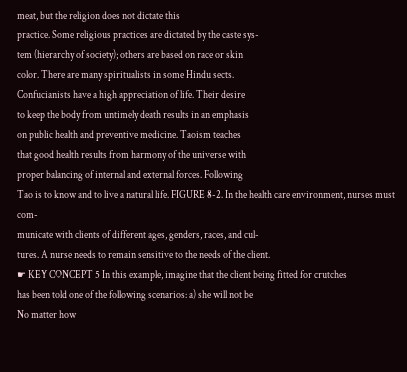meat, but the religion does not dictate this
practice. Some religious practices are dictated by the caste sys-
tem (hierarchy of society); others are based on race or skin
color. There are many spiritualists in some Hindu sects.
Confucianists have a high appreciation of life. Their desire
to keep the body from untimely death results in an emphasis
on public health and preventive medicine. Taoism teaches
that good health results from harmony of the universe with
proper balancing of internal and external forces. Following
Tao is to know and to live a natural life. FIGURE 8-2. In the health care environment, nurses must com-
municate with clients of different ages, genders, races, and cul-
tures. A nurse needs to remain sensitive to the needs of the client.
☛ KEY CONCEPT 5 In this example, imagine that the client being fitted for crutches
has been told one of the following scenarios: a) she will not be
No matter how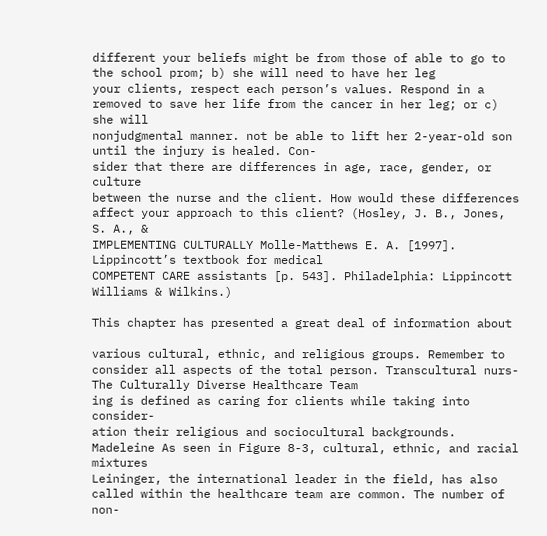different your beliefs might be from those of able to go to the school prom; b) she will need to have her leg
your clients, respect each person’s values. Respond in a removed to save her life from the cancer in her leg; or c) she will
nonjudgmental manner. not be able to lift her 2-year-old son until the injury is healed. Con-
sider that there are differences in age, race, gender, or culture
between the nurse and the client. How would these differences
affect your approach to this client? (Hosley, J. B., Jones, S. A., &
IMPLEMENTING CULTURALLY Molle-Matthews E. A. [1997]. Lippincott’s textbook for medical
COMPETENT CARE assistants [p. 543]. Philadelphia: Lippincott Williams & Wilkins.)

This chapter has presented a great deal of information about

various cultural, ethnic, and religious groups. Remember to
consider all aspects of the total person. Transcultural nurs- The Culturally Diverse Healthcare Team
ing is defined as caring for clients while taking into consider-
ation their religious and sociocultural backgrounds. Madeleine As seen in Figure 8-3, cultural, ethnic, and racial mixtures
Leininger, the international leader in the field, has also called within the healthcare team are common. The number of non-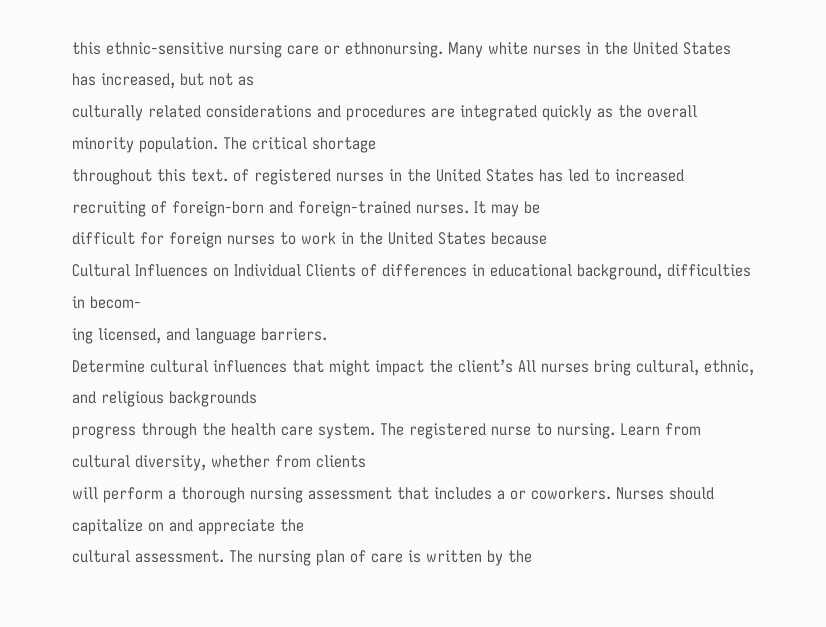this ethnic-sensitive nursing care or ethnonursing. Many white nurses in the United States has increased, but not as
culturally related considerations and procedures are integrated quickly as the overall minority population. The critical shortage
throughout this text. of registered nurses in the United States has led to increased
recruiting of foreign-born and foreign-trained nurses. It may be
difficult for foreign nurses to work in the United States because
Cultural Influences on Individual Clients of differences in educational background, difficulties in becom-
ing licensed, and language barriers.
Determine cultural influences that might impact the client’s All nurses bring cultural, ethnic, and religious backgrounds
progress through the health care system. The registered nurse to nursing. Learn from cultural diversity, whether from clients
will perform a thorough nursing assessment that includes a or coworkers. Nurses should capitalize on and appreciate the
cultural assessment. The nursing plan of care is written by the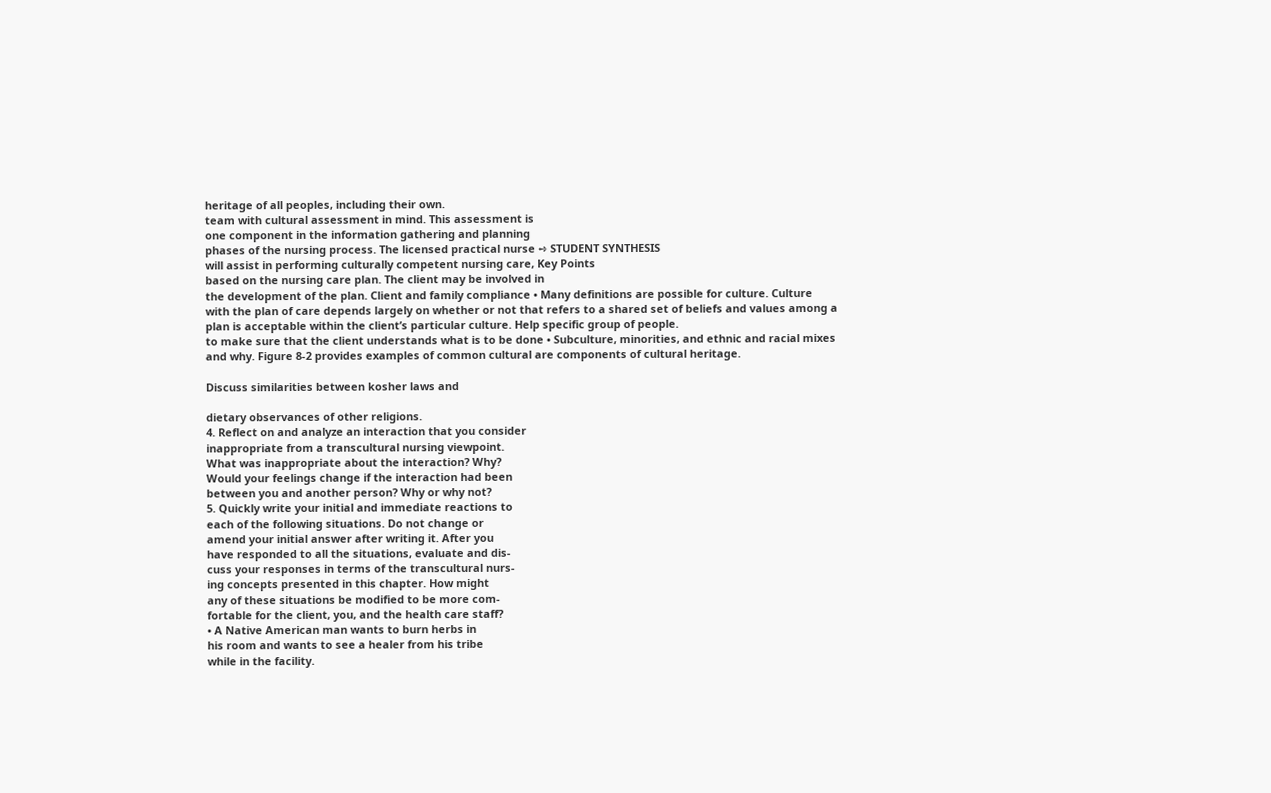heritage of all peoples, including their own.
team with cultural assessment in mind. This assessment is
one component in the information gathering and planning
phases of the nursing process. The licensed practical nurse ➺ STUDENT SYNTHESIS
will assist in performing culturally competent nursing care, Key Points
based on the nursing care plan. The client may be involved in
the development of the plan. Client and family compliance • Many definitions are possible for culture. Culture
with the plan of care depends largely on whether or not that refers to a shared set of beliefs and values among a
plan is acceptable within the client’s particular culture. Help specific group of people.
to make sure that the client understands what is to be done • Subculture, minorities, and ethnic and racial mixes
and why. Figure 8-2 provides examples of common cultural are components of cultural heritage.

Discuss similarities between kosher laws and

dietary observances of other religions.
4. Reflect on and analyze an interaction that you consider
inappropriate from a transcultural nursing viewpoint.
What was inappropriate about the interaction? Why?
Would your feelings change if the interaction had been
between you and another person? Why or why not?
5. Quickly write your initial and immediate reactions to
each of the following situations. Do not change or
amend your initial answer after writing it. After you
have responded to all the situations, evaluate and dis-
cuss your responses in terms of the transcultural nurs-
ing concepts presented in this chapter. How might
any of these situations be modified to be more com-
fortable for the client, you, and the health care staff?
• A Native American man wants to burn herbs in
his room and wants to see a healer from his tribe
while in the facility.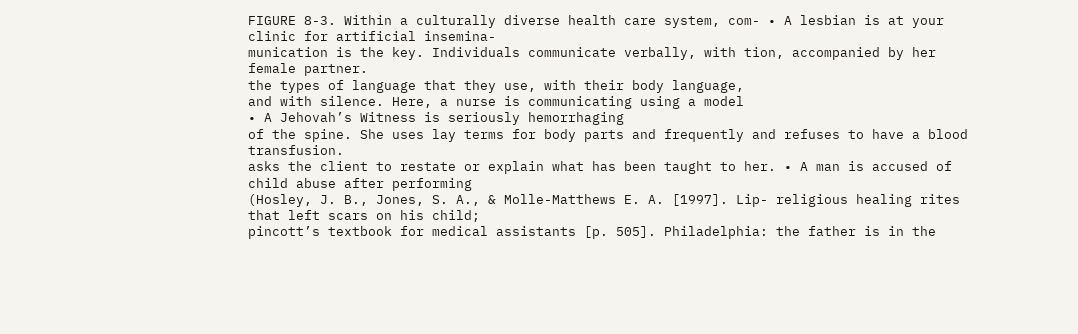FIGURE 8-3. Within a culturally diverse health care system, com- • A lesbian is at your clinic for artificial insemina-
munication is the key. Individuals communicate verbally, with tion, accompanied by her female partner.
the types of language that they use, with their body language,
and with silence. Here, a nurse is communicating using a model
• A Jehovah’s Witness is seriously hemorrhaging
of the spine. She uses lay terms for body parts and frequently and refuses to have a blood transfusion.
asks the client to restate or explain what has been taught to her. • A man is accused of child abuse after performing
(Hosley, J. B., Jones, S. A., & Molle-Matthews E. A. [1997]. Lip- religious healing rites that left scars on his child;
pincott’s textbook for medical assistants [p. 505]. Philadelphia: the father is in the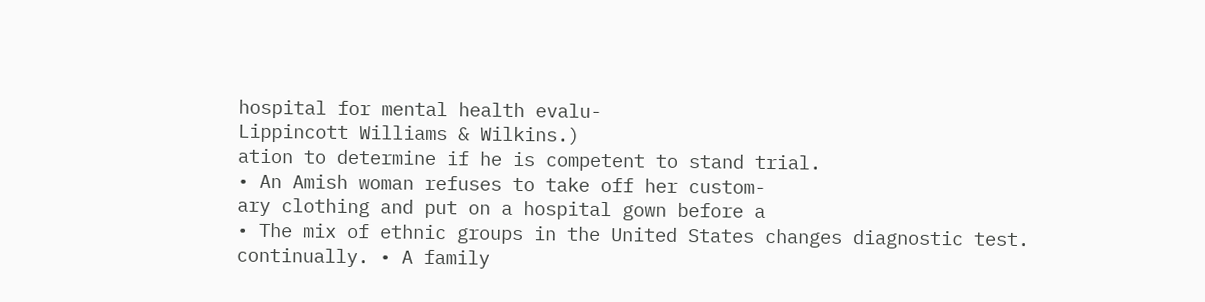hospital for mental health evalu-
Lippincott Williams & Wilkins.)
ation to determine if he is competent to stand trial.
• An Amish woman refuses to take off her custom-
ary clothing and put on a hospital gown before a
• The mix of ethnic groups in the United States changes diagnostic test.
continually. • A family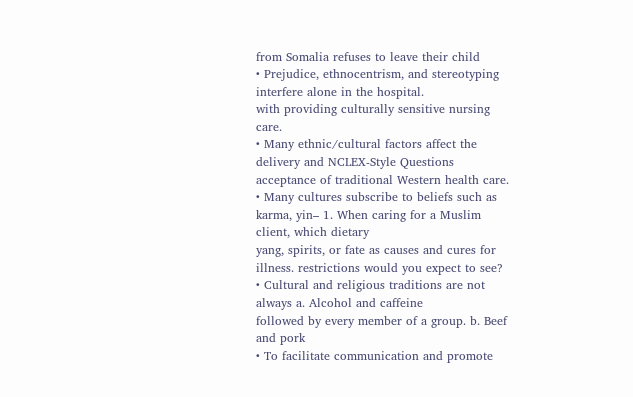from Somalia refuses to leave their child
• Prejudice, ethnocentrism, and stereotyping interfere alone in the hospital.
with providing culturally sensitive nursing care.
• Many ethnic/cultural factors affect the delivery and NCLEX-Style Questions
acceptance of traditional Western health care.
• Many cultures subscribe to beliefs such as karma, yin– 1. When caring for a Muslim client, which dietary
yang, spirits, or fate as causes and cures for illness. restrictions would you expect to see?
• Cultural and religious traditions are not always a. Alcohol and caffeine
followed by every member of a group. b. Beef and pork
• To facilitate communication and promote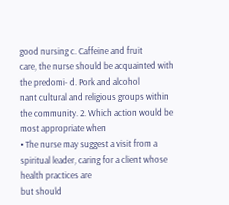good nursing c. Caffeine and fruit
care, the nurse should be acquainted with the predomi- d. Pork and alcohol
nant cultural and religious groups within the community. 2. Which action would be most appropriate when
• The nurse may suggest a visit from a spiritual leader, caring for a client whose health practices are
but should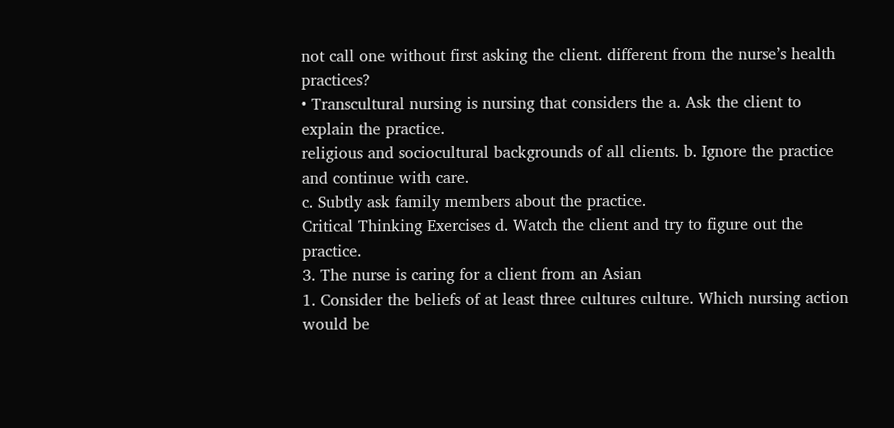not call one without first asking the client. different from the nurse’s health practices?
• Transcultural nursing is nursing that considers the a. Ask the client to explain the practice.
religious and sociocultural backgrounds of all clients. b. Ignore the practice and continue with care.
c. Subtly ask family members about the practice.
Critical Thinking Exercises d. Watch the client and try to figure out the practice.
3. The nurse is caring for a client from an Asian
1. Consider the beliefs of at least three cultures culture. Which nursing action would be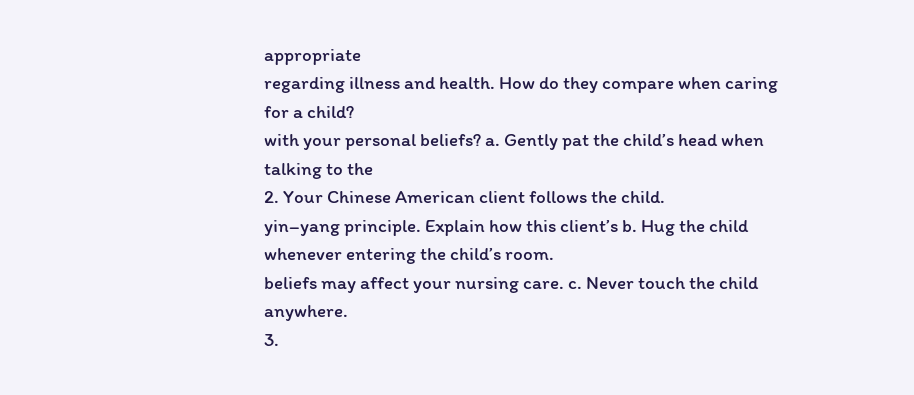appropriate
regarding illness and health. How do they compare when caring for a child?
with your personal beliefs? a. Gently pat the child’s head when talking to the
2. Your Chinese American client follows the child.
yin–yang principle. Explain how this client’s b. Hug the child whenever entering the child’s room.
beliefs may affect your nursing care. c. Never touch the child anywhere.
3.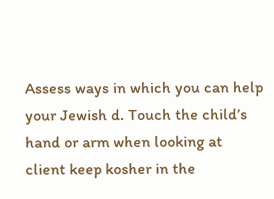Assess ways in which you can help your Jewish d. Touch the child’s hand or arm when looking at
client keep kosher in the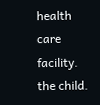health care facility. the child.